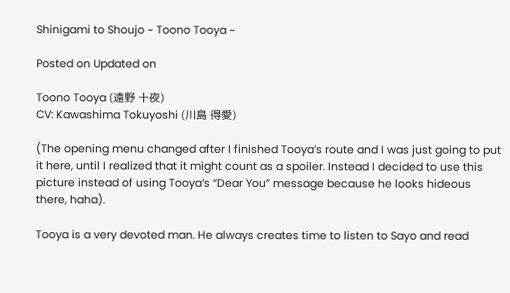Shinigami to Shoujo ~ Toono Tooya ~

Posted on Updated on

Toono Tooya (遠野 十夜)
CV: Kawashima Tokuyoshi (川島 得愛)

(The opening menu changed after I finished Tooya’s route and I was just going to put it here, until I realized that it might count as a spoiler. Instead I decided to use this picture instead of using Tooya’s “Dear You” message because he looks hideous there, haha).

Tooya is a very devoted man. He always creates time to listen to Sayo and read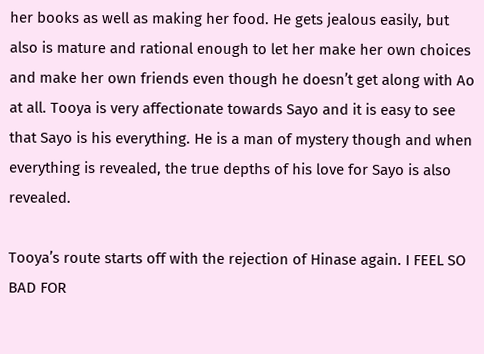her books as well as making her food. He gets jealous easily, but also is mature and rational enough to let her make her own choices and make her own friends even though he doesn’t get along with Ao at all. Tooya is very affectionate towards Sayo and it is easy to see that Sayo is his everything. He is a man of mystery though and when everything is revealed, the true depths of his love for Sayo is also revealed.

Tooya’s route starts off with the rejection of Hinase again. I FEEL SO BAD FOR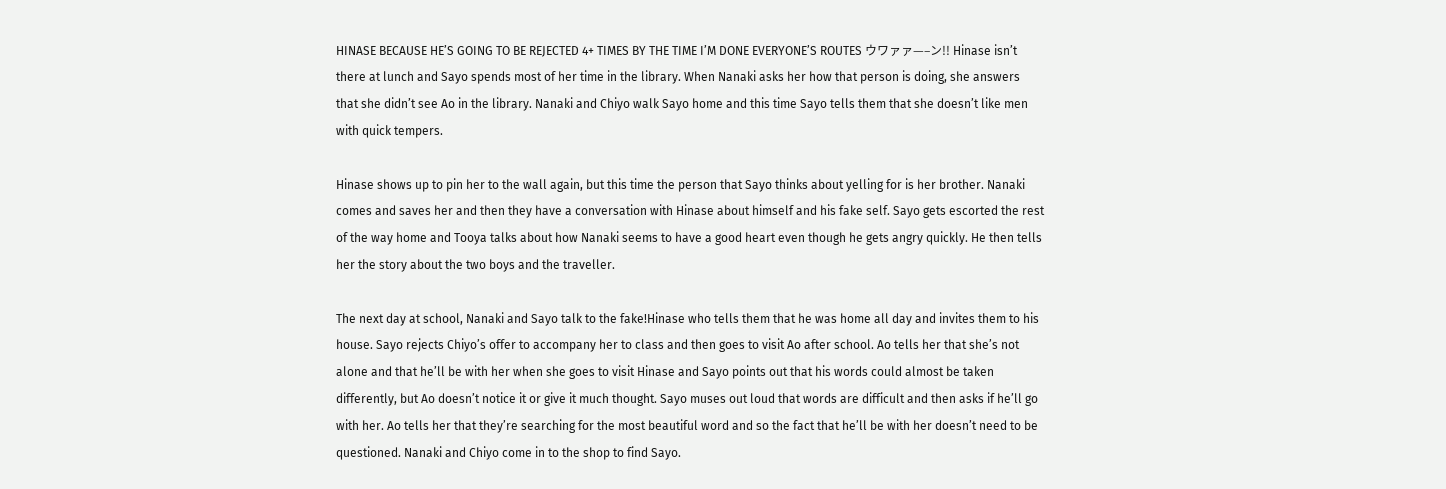HINASE BECAUSE HE’S GOING TO BE REJECTED 4+ TIMES BY THE TIME I’M DONE EVERYONE’S ROUTES ウワァァ—–ン!! Hinase isn’t there at lunch and Sayo spends most of her time in the library. When Nanaki asks her how that person is doing, she answers that she didn’t see Ao in the library. Nanaki and Chiyo walk Sayo home and this time Sayo tells them that she doesn’t like men with quick tempers.

Hinase shows up to pin her to the wall again, but this time the person that Sayo thinks about yelling for is her brother. Nanaki comes and saves her and then they have a conversation with Hinase about himself and his fake self. Sayo gets escorted the rest of the way home and Tooya talks about how Nanaki seems to have a good heart even though he gets angry quickly. He then tells her the story about the two boys and the traveller.

The next day at school, Nanaki and Sayo talk to the fake!Hinase who tells them that he was home all day and invites them to his house. Sayo rejects Chiyo’s offer to accompany her to class and then goes to visit Ao after school. Ao tells her that she’s not alone and that he’ll be with her when she goes to visit Hinase and Sayo points out that his words could almost be taken differently, but Ao doesn’t notice it or give it much thought. Sayo muses out loud that words are difficult and then asks if he’ll go with her. Ao tells her that they’re searching for the most beautiful word and so the fact that he’ll be with her doesn’t need to be questioned. Nanaki and Chiyo come in to the shop to find Sayo.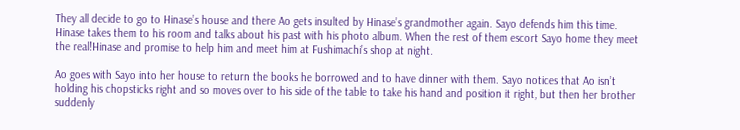They all decide to go to Hinase’s house and there Ao gets insulted by Hinase’s grandmother again. Sayo defends him this time. Hinase takes them to his room and talks about his past with his photo album. When the rest of them escort Sayo home they meet the real!Hinase and promise to help him and meet him at Fushimachi’s shop at night.

Ao goes with Sayo into her house to return the books he borrowed and to have dinner with them. Sayo notices that Ao isn’t holding his chopsticks right and so moves over to his side of the table to take his hand and position it right, but then her brother suddenly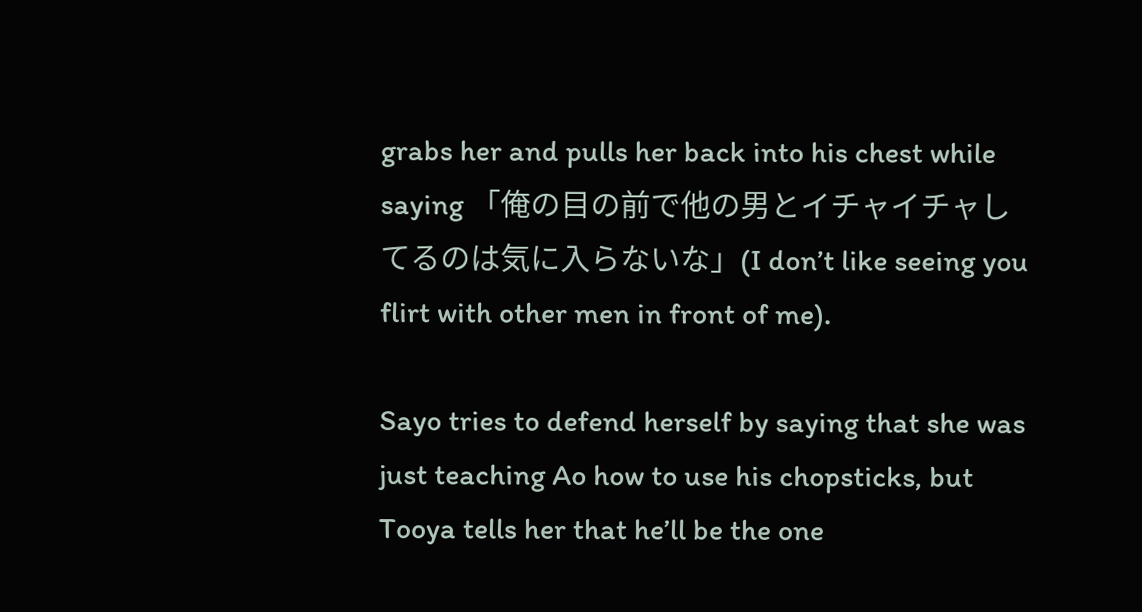grabs her and pulls her back into his chest while saying 「俺の目の前で他の男とイチャイチャしてるのは気に入らないな」(I don’t like seeing you flirt with other men in front of me).

Sayo tries to defend herself by saying that she was just teaching Ao how to use his chopsticks, but Tooya tells her that he’ll be the one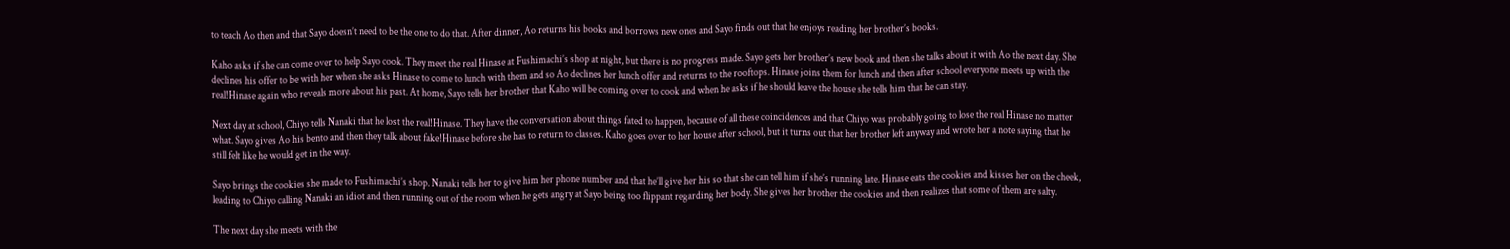to teach Ao then and that Sayo doesn’t need to be the one to do that. After dinner, Ao returns his books and borrows new ones and Sayo finds out that he enjoys reading her brother’s books.

Kaho asks if she can come over to help Sayo cook. They meet the real Hinase at Fushimachi’s shop at night, but there is no progress made. Sayo gets her brother’s new book and then she talks about it with Ao the next day. She declines his offer to be with her when she asks Hinase to come to lunch with them and so Ao declines her lunch offer and returns to the rooftops. Hinase joins them for lunch and then after school everyone meets up with the real!Hinase again who reveals more about his past. At home, Sayo tells her brother that Kaho will be coming over to cook and when he asks if he should leave the house she tells him that he can stay.

Next day at school, Chiyo tells Nanaki that he lost the real!Hinase. They have the conversation about things fated to happen, because of all these coincidences and that Chiyo was probably going to lose the real Hinase no matter what. Sayo gives Ao his bento and then they talk about fake!Hinase before she has to return to classes. Kaho goes over to her house after school, but it turns out that her brother left anyway and wrote her a note saying that he still felt like he would get in the way.

Sayo brings the cookies she made to Fushimachi’s shop. Nanaki tells her to give him her phone number and that he’ll give her his so that she can tell him if she’s running late. Hinase eats the cookies and kisses her on the cheek, leading to Chiyo calling Nanaki an idiot and then running out of the room when he gets angry at Sayo being too flippant regarding her body. She gives her brother the cookies and then realizes that some of them are salty.

The next day she meets with the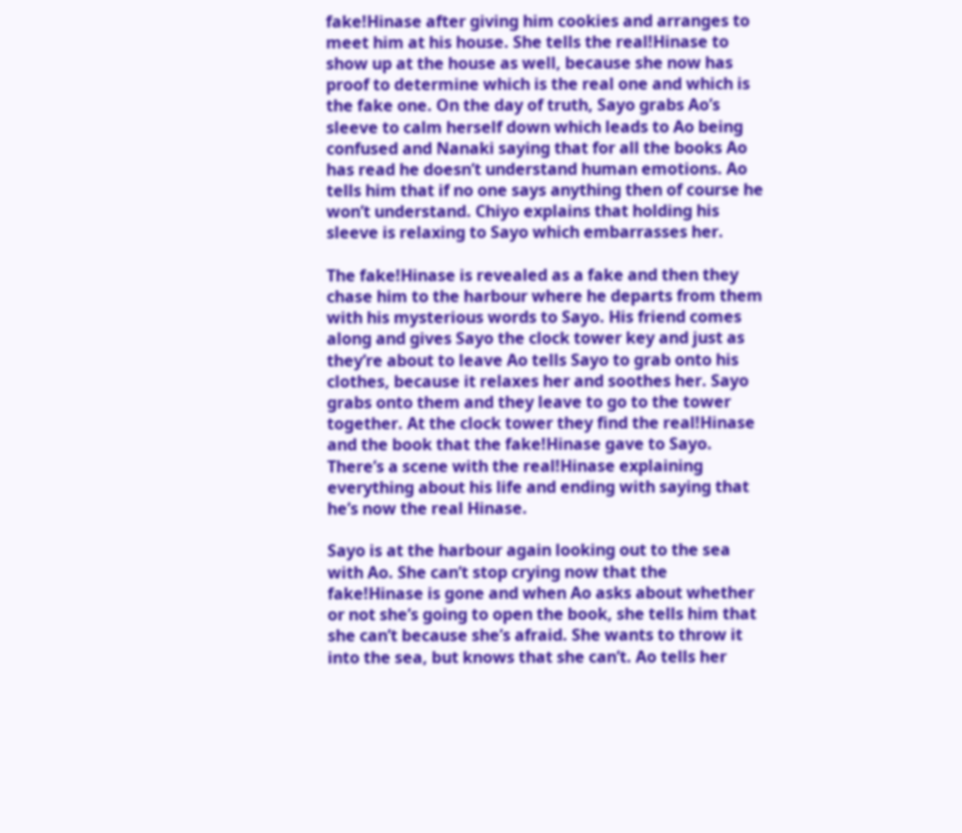fake!Hinase after giving him cookies and arranges to meet him at his house. She tells the real!Hinase to show up at the house as well, because she now has proof to determine which is the real one and which is the fake one. On the day of truth, Sayo grabs Ao’s sleeve to calm herself down which leads to Ao being confused and Nanaki saying that for all the books Ao has read he doesn’t understand human emotions. Ao tells him that if no one says anything then of course he won’t understand. Chiyo explains that holding his sleeve is relaxing to Sayo which embarrasses her.

The fake!Hinase is revealed as a fake and then they chase him to the harbour where he departs from them with his mysterious words to Sayo. His friend comes along and gives Sayo the clock tower key and just as they’re about to leave Ao tells Sayo to grab onto his clothes, because it relaxes her and soothes her. Sayo grabs onto them and they leave to go to the tower together. At the clock tower they find the real!Hinase and the book that the fake!Hinase gave to Sayo. There’s a scene with the real!Hinase explaining everything about his life and ending with saying that he’s now the real Hinase.

Sayo is at the harbour again looking out to the sea with Ao. She can’t stop crying now that the fake!Hinase is gone and when Ao asks about whether or not she’s going to open the book, she tells him that she can’t because she’s afraid. She wants to throw it into the sea, but knows that she can’t. Ao tells her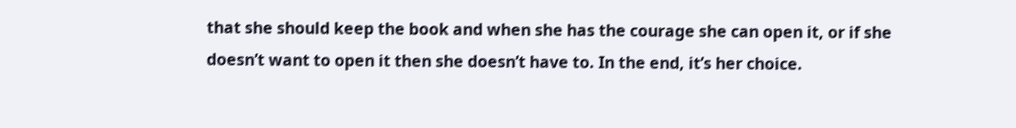that she should keep the book and when she has the courage she can open it, or if she doesn’t want to open it then she doesn’t have to. In the end, it’s her choice.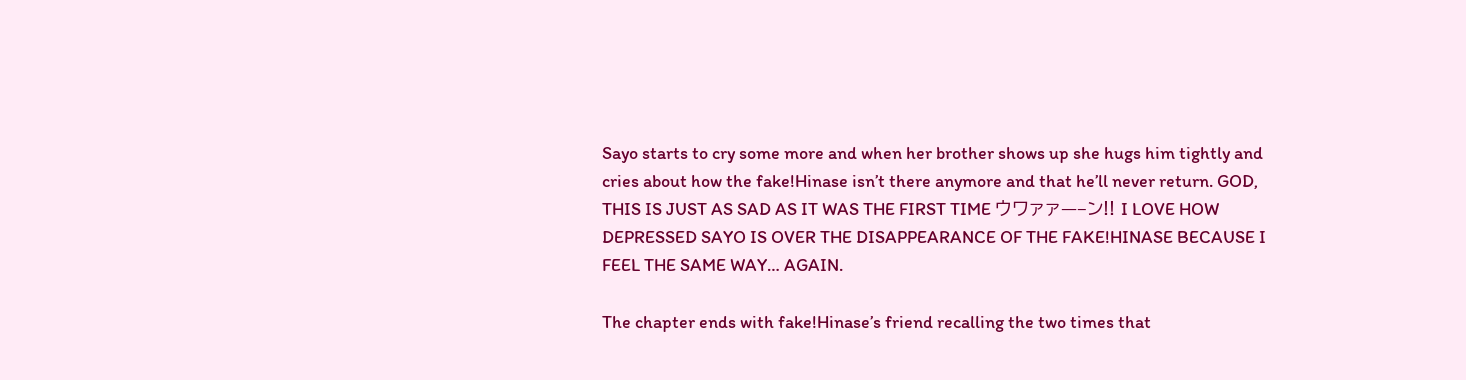Sayo starts to cry some more and when her brother shows up she hugs him tightly and cries about how the fake!Hinase isn’t there anymore and that he’ll never return. GOD, THIS IS JUST AS SAD AS IT WAS THE FIRST TIME ウワァァ—–ン!! I LOVE HOW DEPRESSED SAYO IS OVER THE DISAPPEARANCE OF THE FAKE!HINASE BECAUSE I FEEL THE SAME WAY… AGAIN.

The chapter ends with fake!Hinase’s friend recalling the two times that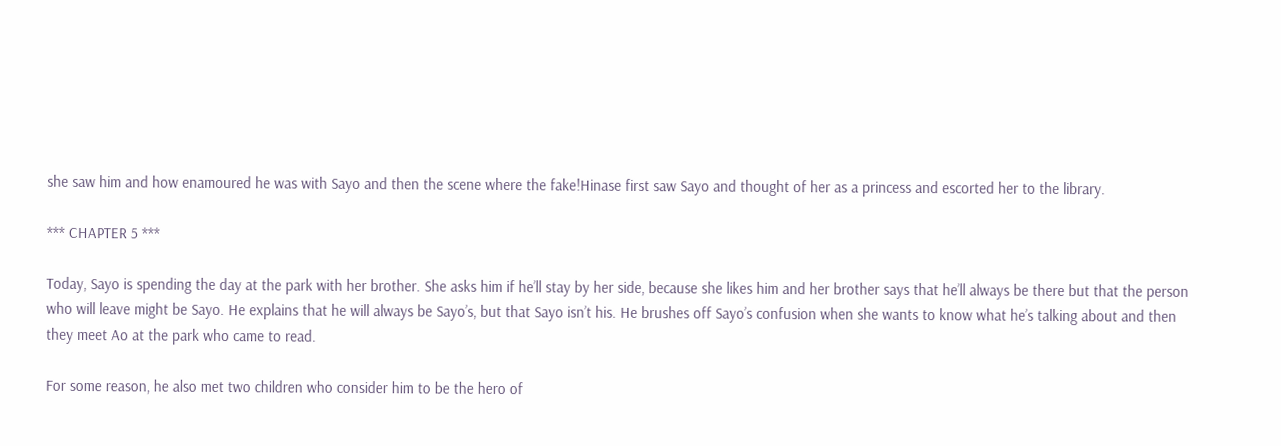she saw him and how enamoured he was with Sayo and then the scene where the fake!Hinase first saw Sayo and thought of her as a princess and escorted her to the library.

*** CHAPTER 5 ***

Today, Sayo is spending the day at the park with her brother. She asks him if he’ll stay by her side, because she likes him and her brother says that he’ll always be there but that the person who will leave might be Sayo. He explains that he will always be Sayo’s, but that Sayo isn’t his. He brushes off Sayo’s confusion when she wants to know what he’s talking about and then they meet Ao at the park who came to read.

For some reason, he also met two children who consider him to be the hero of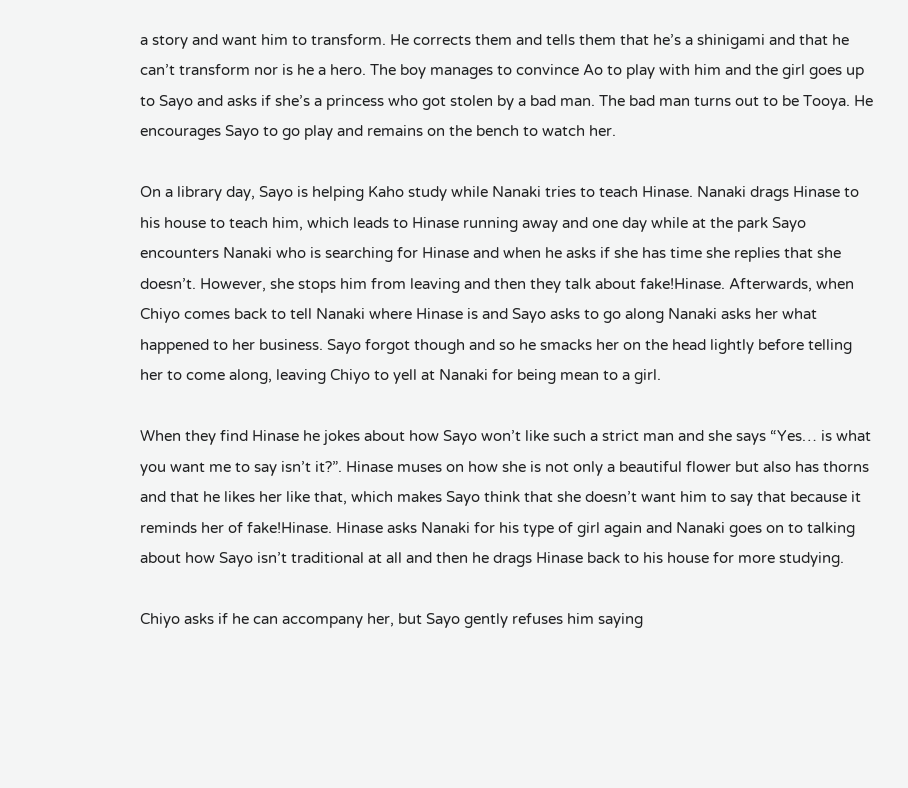a story and want him to transform. He corrects them and tells them that he’s a shinigami and that he can’t transform nor is he a hero. The boy manages to convince Ao to play with him and the girl goes up to Sayo and asks if she’s a princess who got stolen by a bad man. The bad man turns out to be Tooya. He encourages Sayo to go play and remains on the bench to watch her.

On a library day, Sayo is helping Kaho study while Nanaki tries to teach Hinase. Nanaki drags Hinase to his house to teach him, which leads to Hinase running away and one day while at the park Sayo encounters Nanaki who is searching for Hinase and when he asks if she has time she replies that she doesn’t. However, she stops him from leaving and then they talk about fake!Hinase. Afterwards, when Chiyo comes back to tell Nanaki where Hinase is and Sayo asks to go along Nanaki asks her what happened to her business. Sayo forgot though and so he smacks her on the head lightly before telling her to come along, leaving Chiyo to yell at Nanaki for being mean to a girl.

When they find Hinase he jokes about how Sayo won’t like such a strict man and she says “Yes… is what you want me to say isn’t it?”. Hinase muses on how she is not only a beautiful flower but also has thorns and that he likes her like that, which makes Sayo think that she doesn’t want him to say that because it reminds her of fake!Hinase. Hinase asks Nanaki for his type of girl again and Nanaki goes on to talking about how Sayo isn’t traditional at all and then he drags Hinase back to his house for more studying.

Chiyo asks if he can accompany her, but Sayo gently refuses him saying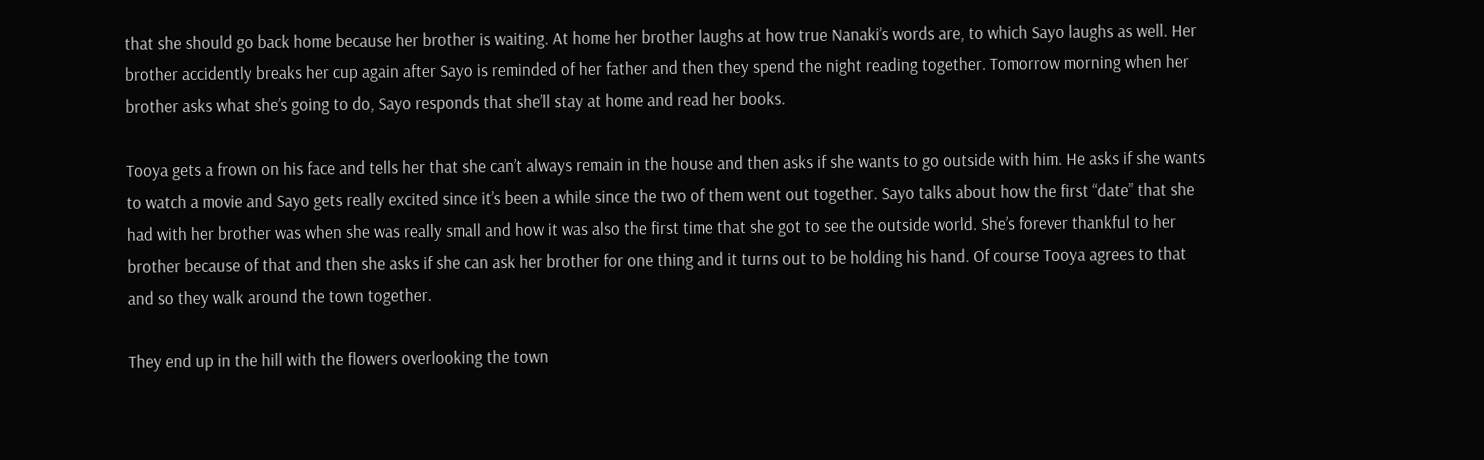that she should go back home because her brother is waiting. At home her brother laughs at how true Nanaki’s words are, to which Sayo laughs as well. Her brother accidently breaks her cup again after Sayo is reminded of her father and then they spend the night reading together. Tomorrow morning when her brother asks what she’s going to do, Sayo responds that she’ll stay at home and read her books.

Tooya gets a frown on his face and tells her that she can’t always remain in the house and then asks if she wants to go outside with him. He asks if she wants to watch a movie and Sayo gets really excited since it’s been a while since the two of them went out together. Sayo talks about how the first “date” that she had with her brother was when she was really small and how it was also the first time that she got to see the outside world. She’s forever thankful to her brother because of that and then she asks if she can ask her brother for one thing and it turns out to be holding his hand. Of course Tooya agrees to that and so they walk around the town together.

They end up in the hill with the flowers overlooking the town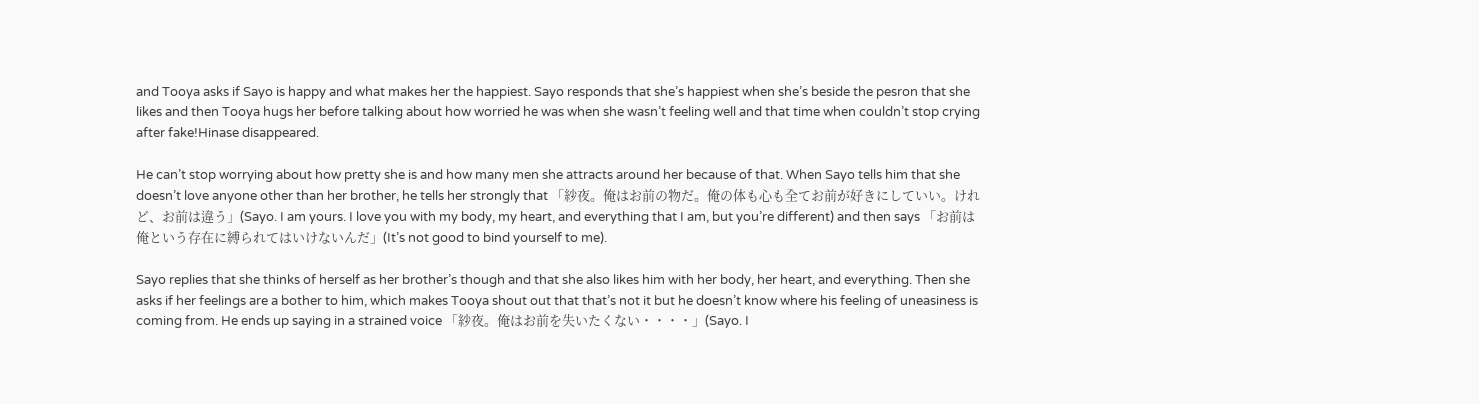and Tooya asks if Sayo is happy and what makes her the happiest. Sayo responds that she’s happiest when she’s beside the pesron that she likes and then Tooya hugs her before talking about how worried he was when she wasn’t feeling well and that time when couldn’t stop crying after fake!Hinase disappeared.

He can’t stop worrying about how pretty she is and how many men she attracts around her because of that. When Sayo tells him that she doesn’t love anyone other than her brother, he tells her strongly that 「紗夜。俺はお前の物だ。俺の体も心も全てお前が好きにしていい。けれど、お前は違う」(Sayo. I am yours. I love you with my body, my heart, and everything that I am, but you’re different) and then says 「お前は俺という存在に縛られてはいけないんだ」(It’s not good to bind yourself to me).

Sayo replies that she thinks of herself as her brother’s though and that she also likes him with her body, her heart, and everything. Then she asks if her feelings are a bother to him, which makes Tooya shout out that that’s not it but he doesn’t know where his feeling of uneasiness is coming from. He ends up saying in a strained voice 「紗夜。俺はお前を失いたくない・・・・」(Sayo. I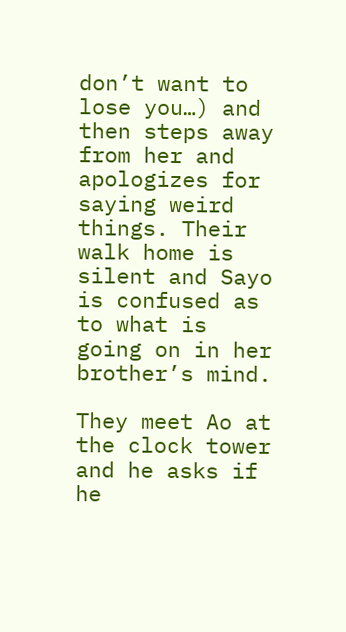don’t want to lose you…) and then steps away from her and apologizes for saying weird things. Their walk home is silent and Sayo is confused as to what is going on in her brother’s mind.

They meet Ao at the clock tower and he asks if he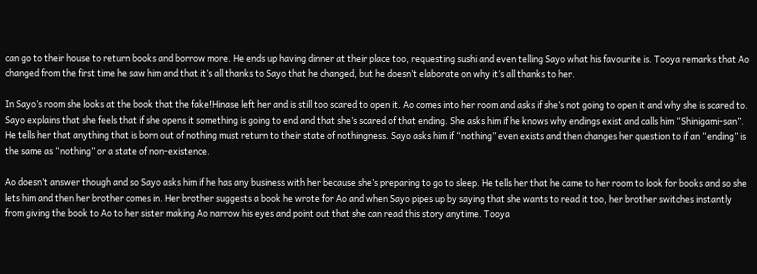can go to their house to return books and borrow more. He ends up having dinner at their place too, requesting sushi and even telling Sayo what his favourite is. Tooya remarks that Ao changed from the first time he saw him and that it’s all thanks to Sayo that he changed, but he doesn’t elaborate on why it’s all thanks to her.

In Sayo’s room she looks at the book that the fake!Hinase left her and is still too scared to open it. Ao comes into her room and asks if she’s not going to open it and why she is scared to. Sayo explains that she feels that if she opens it something is going to end and that she’s scared of that ending. She asks him if he knows why endings exist and calls him “Shinigami-san”. He tells her that anything that is born out of nothing must return to their state of nothingness. Sayo asks him if “nothing” even exists and then changes her question to if an “ending” is the same as “nothing” or a state of non-existence.

Ao doesn’t answer though and so Sayo asks him if he has any business with her because she’s preparing to go to sleep. He tells her that he came to her room to look for books and so she lets him and then her brother comes in. Her brother suggests a book he wrote for Ao and when Sayo pipes up by saying that she wants to read it too, her brother switches instantly from giving the book to Ao to her sister making Ao narrow his eyes and point out that she can read this story anytime. Tooya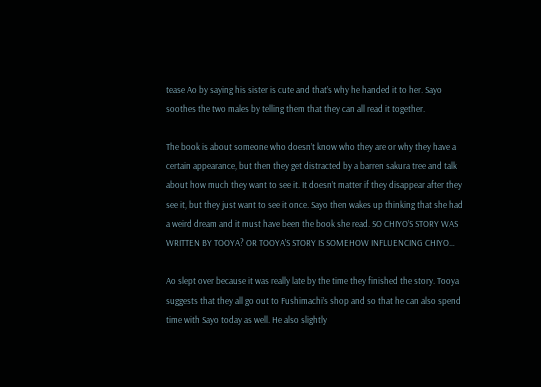tease Ao by saying his sister is cute and that’s why he handed it to her. Sayo soothes the two males by telling them that they can all read it together.

The book is about someone who doesn’t know who they are or why they have a certain appearance, but then they get distracted by a barren sakura tree and talk about how much they want to see it. It doesn’t matter if they disappear after they see it, but they just want to see it once. Sayo then wakes up thinking that she had a weird dream and it must have been the book she read. SO CHIYO’S STORY WAS WRITTEN BY TOOYA? OR TOOYA’S STORY IS SOMEHOW INFLUENCING CHIYO…

Ao slept over because it was really late by the time they finished the story. Tooya suggests that they all go out to Fushimachi’s shop and so that he can also spend time with Sayo today as well. He also slightly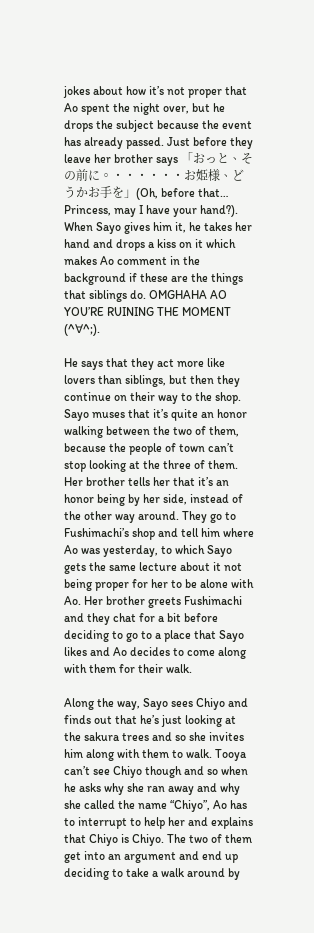jokes about how it’s not proper that Ao spent the night over, but he drops the subject because the event has already passed. Just before they leave her brother says 「おっと、その前に。・・・・・・お姫様、どうかお手を」(Oh, before that… Princess, may I have your hand?). When Sayo gives him it, he takes her hand and drops a kiss on it which makes Ao comment in the background if these are the things that siblings do. OMGHAHA AO YOU’RE RUINING THE MOMENT (^∀^;).

He says that they act more like lovers than siblings, but then they continue on their way to the shop. Sayo muses that it’s quite an honor walking between the two of them, because the people of town can’t stop looking at the three of them. Her brother tells her that it’s an honor being by her side, instead of the other way around. They go to Fushimachi’s shop and tell him where Ao was yesterday, to which Sayo gets the same lecture about it not being proper for her to be alone with Ao. Her brother greets Fushimachi and they chat for a bit before deciding to go to a place that Sayo likes and Ao decides to come along with them for their walk.

Along the way, Sayo sees Chiyo and finds out that he’s just looking at the sakura trees and so she invites him along with them to walk. Tooya can’t see Chiyo though and so when he asks why she ran away and why she called the name “Chiyo”, Ao has to interrupt to help her and explains that Chiyo is Chiyo. The two of them get into an argument and end up deciding to take a walk around by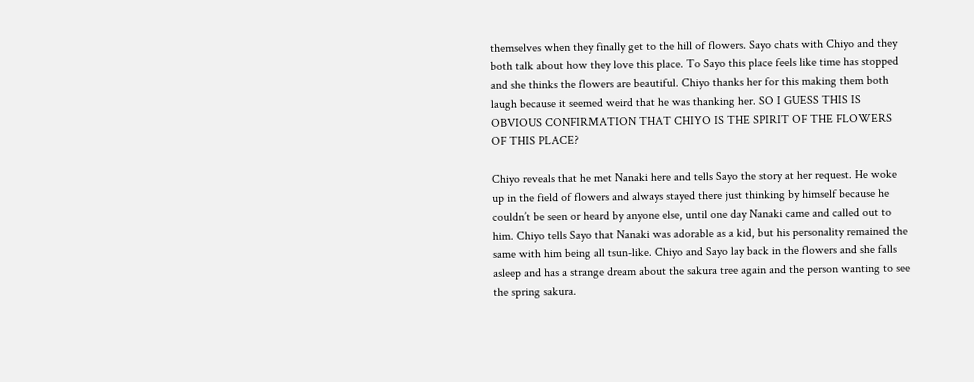themselves when they finally get to the hill of flowers. Sayo chats with Chiyo and they both talk about how they love this place. To Sayo this place feels like time has stopped and she thinks the flowers are beautiful. Chiyo thanks her for this making them both laugh because it seemed weird that he was thanking her. SO I GUESS THIS IS OBVIOUS CONFIRMATION THAT CHIYO IS THE SPIRIT OF THE FLOWERS OF THIS PLACE?

Chiyo reveals that he met Nanaki here and tells Sayo the story at her request. He woke up in the field of flowers and always stayed there just thinking by himself because he couldn’t be seen or heard by anyone else, until one day Nanaki came and called out to him. Chiyo tells Sayo that Nanaki was adorable as a kid, but his personality remained the same with him being all tsun-like. Chiyo and Sayo lay back in the flowers and she falls asleep and has a strange dream about the sakura tree again and the person wanting to see the spring sakura.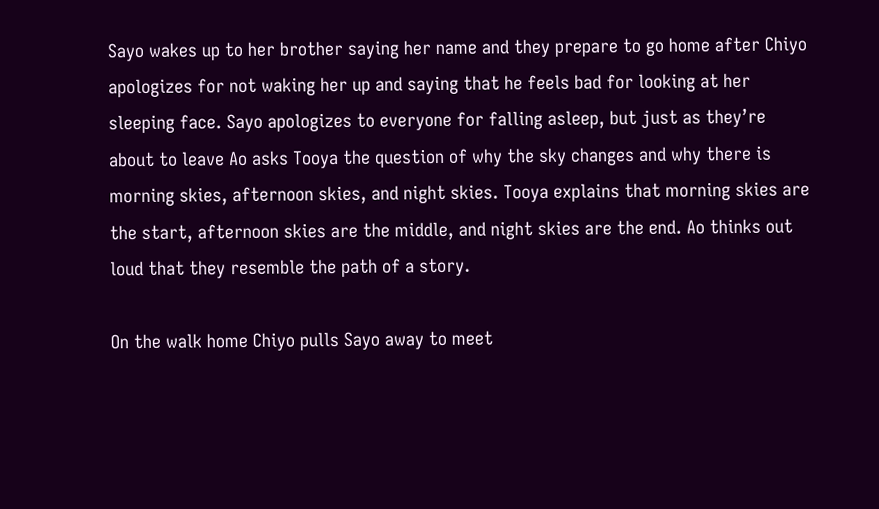Sayo wakes up to her brother saying her name and they prepare to go home after Chiyo apologizes for not waking her up and saying that he feels bad for looking at her sleeping face. Sayo apologizes to everyone for falling asleep, but just as they’re about to leave Ao asks Tooya the question of why the sky changes and why there is morning skies, afternoon skies, and night skies. Tooya explains that morning skies are the start, afternoon skies are the middle, and night skies are the end. Ao thinks out loud that they resemble the path of a story.

On the walk home Chiyo pulls Sayo away to meet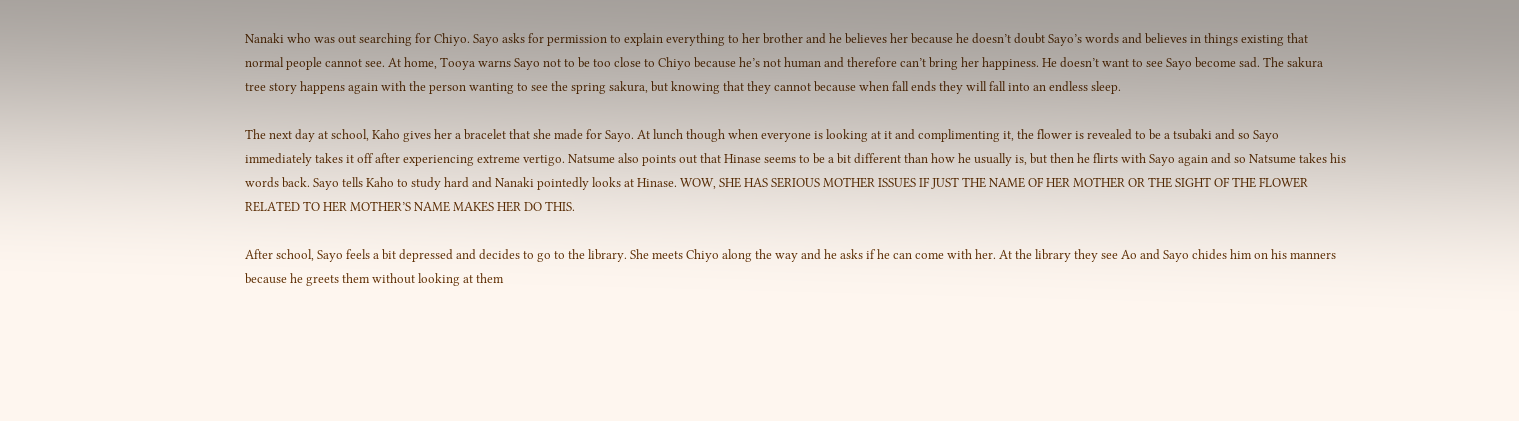Nanaki who was out searching for Chiyo. Sayo asks for permission to explain everything to her brother and he believes her because he doesn’t doubt Sayo’s words and believes in things existing that normal people cannot see. At home, Tooya warns Sayo not to be too close to Chiyo because he’s not human and therefore can’t bring her happiness. He doesn’t want to see Sayo become sad. The sakura tree story happens again with the person wanting to see the spring sakura, but knowing that they cannot because when fall ends they will fall into an endless sleep.

The next day at school, Kaho gives her a bracelet that she made for Sayo. At lunch though when everyone is looking at it and complimenting it, the flower is revealed to be a tsubaki and so Sayo immediately takes it off after experiencing extreme vertigo. Natsume also points out that Hinase seems to be a bit different than how he usually is, but then he flirts with Sayo again and so Natsume takes his words back. Sayo tells Kaho to study hard and Nanaki pointedly looks at Hinase. WOW, SHE HAS SERIOUS MOTHER ISSUES IF JUST THE NAME OF HER MOTHER OR THE SIGHT OF THE FLOWER RELATED TO HER MOTHER’S NAME MAKES HER DO THIS.

After school, Sayo feels a bit depressed and decides to go to the library. She meets Chiyo along the way and he asks if he can come with her. At the library they see Ao and Sayo chides him on his manners because he greets them without looking at them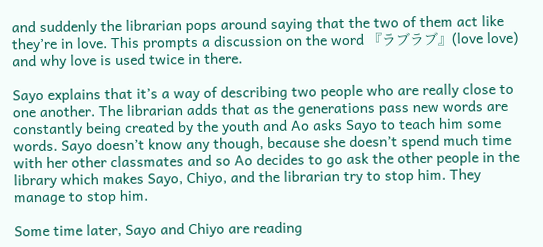and suddenly the librarian pops around saying that the two of them act like they’re in love. This prompts a discussion on the word 『ラブラブ』(love love) and why love is used twice in there.

Sayo explains that it’s a way of describing two people who are really close to one another. The librarian adds that as the generations pass new words are constantly being created by the youth and Ao asks Sayo to teach him some words. Sayo doesn’t know any though, because she doesn’t spend much time with her other classmates and so Ao decides to go ask the other people in the library which makes Sayo, Chiyo, and the librarian try to stop him. They manage to stop him.

Some time later, Sayo and Chiyo are reading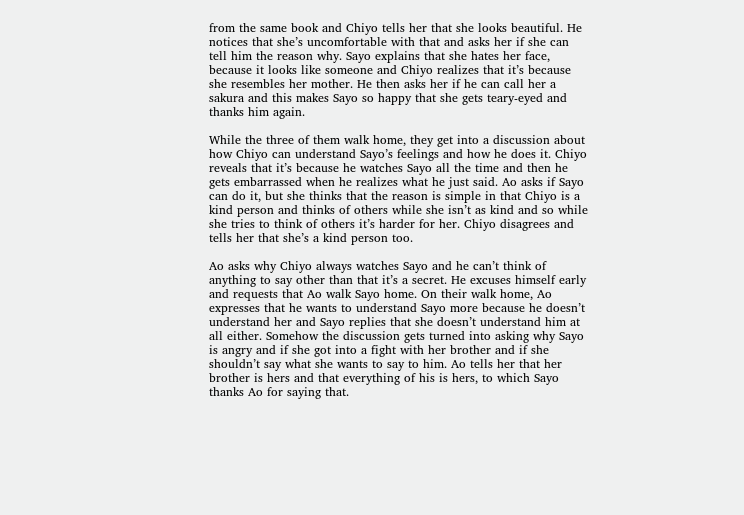from the same book and Chiyo tells her that she looks beautiful. He notices that she’s uncomfortable with that and asks her if she can tell him the reason why. Sayo explains that she hates her face, because it looks like someone and Chiyo realizes that it’s because she resembles her mother. He then asks her if he can call her a sakura and this makes Sayo so happy that she gets teary-eyed and thanks him again.

While the three of them walk home, they get into a discussion about how Chiyo can understand Sayo’s feelings and how he does it. Chiyo reveals that it’s because he watches Sayo all the time and then he gets embarrassed when he realizes what he just said. Ao asks if Sayo can do it, but she thinks that the reason is simple in that Chiyo is a kind person and thinks of others while she isn’t as kind and so while she tries to think of others it’s harder for her. Chiyo disagrees and tells her that she’s a kind person too.

Ao asks why Chiyo always watches Sayo and he can’t think of anything to say other than that it’s a secret. He excuses himself early and requests that Ao walk Sayo home. On their walk home, Ao expresses that he wants to understand Sayo more because he doesn’t understand her and Sayo replies that she doesn’t understand him at all either. Somehow the discussion gets turned into asking why Sayo is angry and if she got into a fight with her brother and if she shouldn’t say what she wants to say to him. Ao tells her that her brother is hers and that everything of his is hers, to which Sayo thanks Ao for saying that.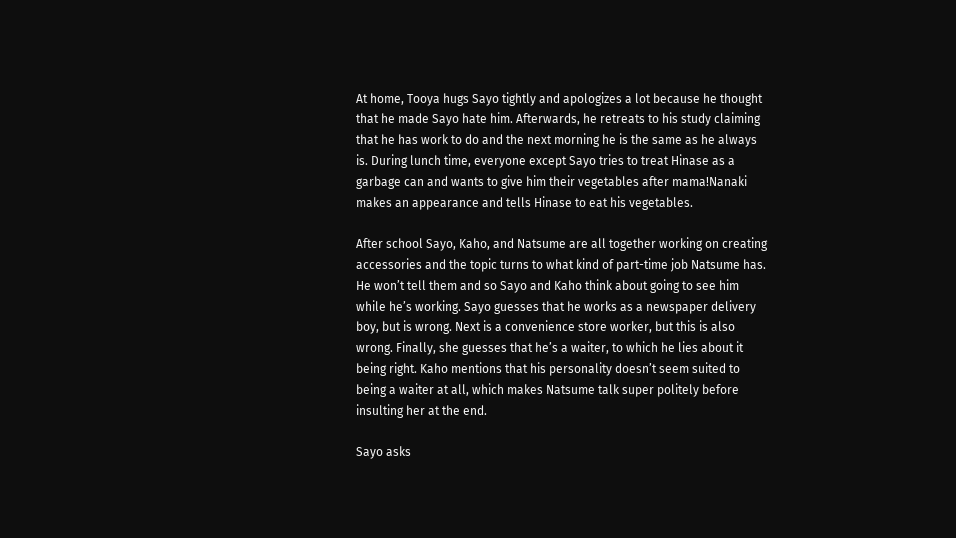At home, Tooya hugs Sayo tightly and apologizes a lot because he thought that he made Sayo hate him. Afterwards, he retreats to his study claiming that he has work to do and the next morning he is the same as he always is. During lunch time, everyone except Sayo tries to treat Hinase as a garbage can and wants to give him their vegetables after mama!Nanaki makes an appearance and tells Hinase to eat his vegetables.

After school Sayo, Kaho, and Natsume are all together working on creating accessories and the topic turns to what kind of part-time job Natsume has. He won’t tell them and so Sayo and Kaho think about going to see him while he’s working. Sayo guesses that he works as a newspaper delivery boy, but is wrong. Next is a convenience store worker, but this is also wrong. Finally, she guesses that he’s a waiter, to which he lies about it being right. Kaho mentions that his personality doesn’t seem suited to being a waiter at all, which makes Natsume talk super politely before insulting her at the end.

Sayo asks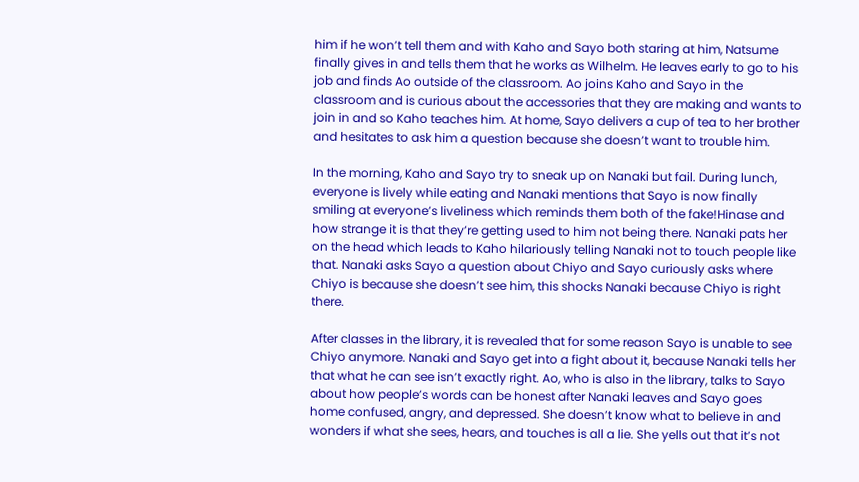him if he won’t tell them and with Kaho and Sayo both staring at him, Natsume finally gives in and tells them that he works as Wilhelm. He leaves early to go to his job and finds Ao outside of the classroom. Ao joins Kaho and Sayo in the classroom and is curious about the accessories that they are making and wants to join in and so Kaho teaches him. At home, Sayo delivers a cup of tea to her brother and hesitates to ask him a question because she doesn’t want to trouble him.

In the morning, Kaho and Sayo try to sneak up on Nanaki but fail. During lunch, everyone is lively while eating and Nanaki mentions that Sayo is now finally smiling at everyone’s liveliness which reminds them both of the fake!Hinase and how strange it is that they’re getting used to him not being there. Nanaki pats her on the head which leads to Kaho hilariously telling Nanaki not to touch people like that. Nanaki asks Sayo a question about Chiyo and Sayo curiously asks where Chiyo is because she doesn’t see him, this shocks Nanaki because Chiyo is right there.

After classes in the library, it is revealed that for some reason Sayo is unable to see Chiyo anymore. Nanaki and Sayo get into a fight about it, because Nanaki tells her that what he can see isn’t exactly right. Ao, who is also in the library, talks to Sayo about how people’s words can be honest after Nanaki leaves and Sayo goes home confused, angry, and depressed. She doesn’t know what to believe in and wonders if what she sees, hears, and touches is all a lie. She yells out that it’s not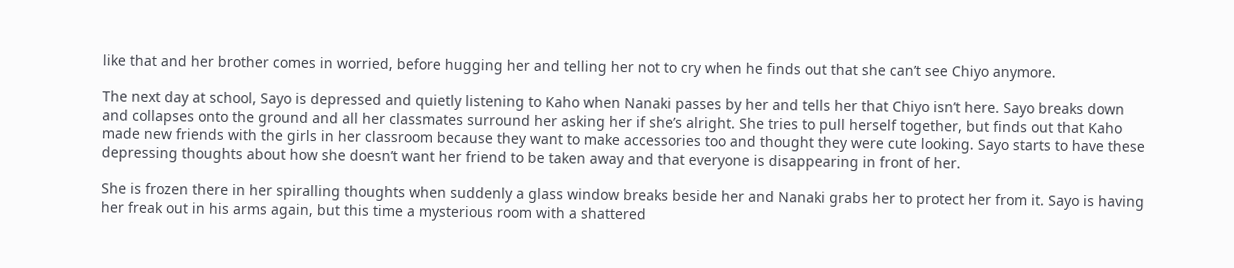like that and her brother comes in worried, before hugging her and telling her not to cry when he finds out that she can’t see Chiyo anymore.

The next day at school, Sayo is depressed and quietly listening to Kaho when Nanaki passes by her and tells her that Chiyo isn’t here. Sayo breaks down and collapses onto the ground and all her classmates surround her asking her if she’s alright. She tries to pull herself together, but finds out that Kaho made new friends with the girls in her classroom because they want to make accessories too and thought they were cute looking. Sayo starts to have these depressing thoughts about how she doesn’t want her friend to be taken away and that everyone is disappearing in front of her.

She is frozen there in her spiralling thoughts when suddenly a glass window breaks beside her and Nanaki grabs her to protect her from it. Sayo is having her freak out in his arms again, but this time a mysterious room with a shattered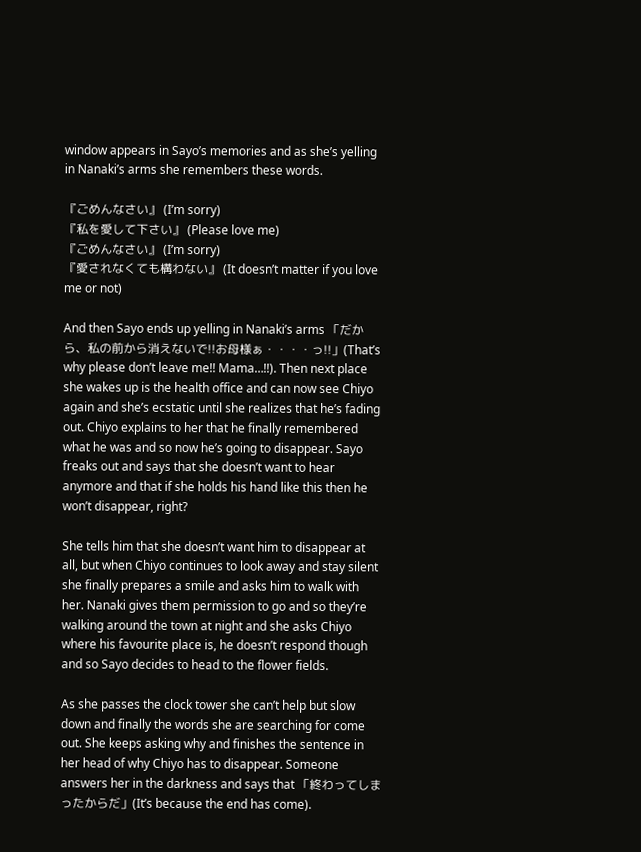window appears in Sayo’s memories and as she’s yelling in Nanaki’s arms she remembers these words.

『ごめんなさい』 (I’m sorry)
『私を愛して下さい』 (Please love me)
『ごめんなさい』 (I’m sorry)
『愛されなくても構わない』 (It doesn’t matter if you love me or not)

And then Sayo ends up yelling in Nanaki’s arms 「だから、私の前から消えないで!!お母様ぁ・・・・っ!!」(That’s why please don’t leave me!! Mama…!!). Then next place she wakes up is the health office and can now see Chiyo again and she’s ecstatic until she realizes that he’s fading out. Chiyo explains to her that he finally remembered what he was and so now he’s going to disappear. Sayo freaks out and says that she doesn’t want to hear anymore and that if she holds his hand like this then he won’t disappear, right?

She tells him that she doesn’t want him to disappear at all, but when Chiyo continues to look away and stay silent she finally prepares a smile and asks him to walk with her. Nanaki gives them permission to go and so they’re walking around the town at night and she asks Chiyo where his favourite place is, he doesn’t respond though and so Sayo decides to head to the flower fields.

As she passes the clock tower she can’t help but slow down and finally the words she are searching for come out. She keeps asking why and finishes the sentence in her head of why Chiyo has to disappear. Someone answers her in the darkness and says that 「終わってしまったからだ」(It’s because the end has come).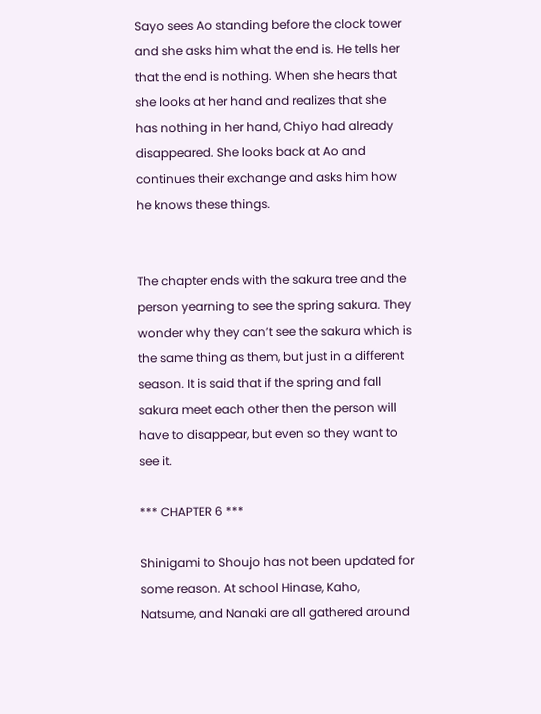Sayo sees Ao standing before the clock tower and she asks him what the end is. He tells her that the end is nothing. When she hears that she looks at her hand and realizes that she has nothing in her hand, Chiyo had already disappeared. She looks back at Ao and continues their exchange and asks him how he knows these things.


The chapter ends with the sakura tree and the person yearning to see the spring sakura. They wonder why they can’t see the sakura which is the same thing as them, but just in a different season. It is said that if the spring and fall sakura meet each other then the person will have to disappear, but even so they want to see it.

*** CHAPTER 6 ***

Shinigami to Shoujo has not been updated for some reason. At school Hinase, Kaho, Natsume, and Nanaki are all gathered around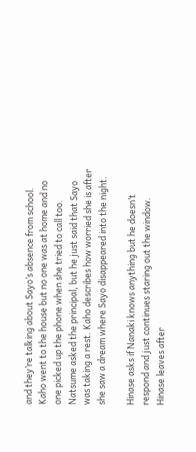and they’re talking about Sayo’s absence from school. Kaho went to the house but no one was at home and no one picked up the phone when she tried to call too. Natsume asked the principal, but he just said that Sayo was taking a rest. Kaho describes how worried she is after she saw a dream where Sayo disappeared into the night.

Hinase asks if Nanaki knows anything but he doesn’t respond and just continues staring out the window. Hinase leaves after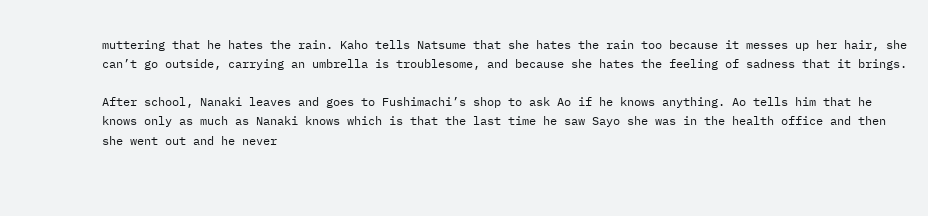muttering that he hates the rain. Kaho tells Natsume that she hates the rain too because it messes up her hair, she can’t go outside, carrying an umbrella is troublesome, and because she hates the feeling of sadness that it brings.

After school, Nanaki leaves and goes to Fushimachi’s shop to ask Ao if he knows anything. Ao tells him that he knows only as much as Nanaki knows which is that the last time he saw Sayo she was in the health office and then she went out and he never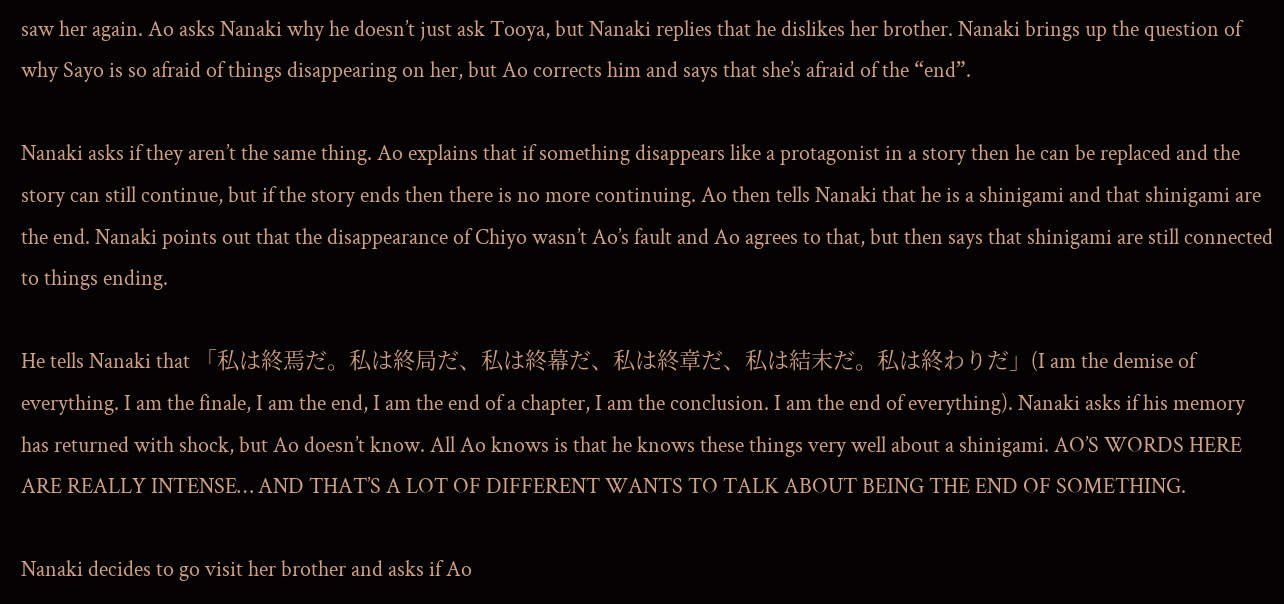saw her again. Ao asks Nanaki why he doesn’t just ask Tooya, but Nanaki replies that he dislikes her brother. Nanaki brings up the question of why Sayo is so afraid of things disappearing on her, but Ao corrects him and says that she’s afraid of the “end”.

Nanaki asks if they aren’t the same thing. Ao explains that if something disappears like a protagonist in a story then he can be replaced and the story can still continue, but if the story ends then there is no more continuing. Ao then tells Nanaki that he is a shinigami and that shinigami are the end. Nanaki points out that the disappearance of Chiyo wasn’t Ao’s fault and Ao agrees to that, but then says that shinigami are still connected to things ending.

He tells Nanaki that 「私は終焉だ。私は終局だ、私は終幕だ、私は終章だ、私は結末だ。私は終わりだ」(I am the demise of everything. I am the finale, I am the end, I am the end of a chapter, I am the conclusion. I am the end of everything). Nanaki asks if his memory has returned with shock, but Ao doesn’t know. All Ao knows is that he knows these things very well about a shinigami. AO’S WORDS HERE ARE REALLY INTENSE… AND THAT’S A LOT OF DIFFERENT WANTS TO TALK ABOUT BEING THE END OF SOMETHING.

Nanaki decides to go visit her brother and asks if Ao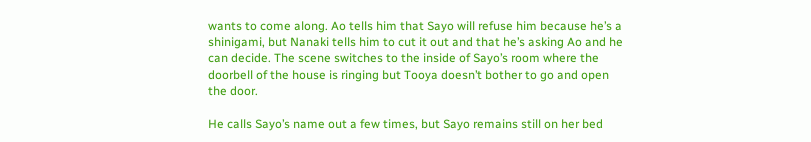wants to come along. Ao tells him that Sayo will refuse him because he’s a shinigami, but Nanaki tells him to cut it out and that he’s asking Ao and he can decide. The scene switches to the inside of Sayo’s room where the doorbell of the house is ringing but Tooya doesn’t bother to go and open the door.

He calls Sayo’s name out a few times, but Sayo remains still on her bed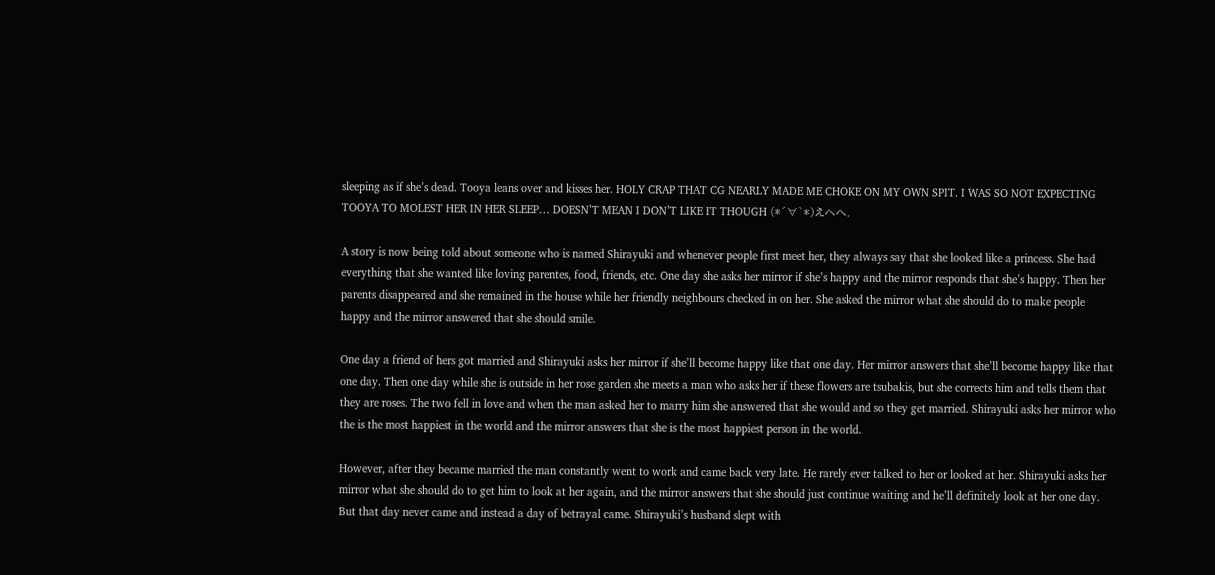sleeping as if she’s dead. Tooya leans over and kisses her. HOLY CRAP THAT CG NEARLY MADE ME CHOKE ON MY OWN SPIT. I WAS SO NOT EXPECTING TOOYA TO MOLEST HER IN HER SLEEP… DOESN’T MEAN I DON’T LIKE IT THOUGH (*´∀`*)えへへ.

A story is now being told about someone who is named Shirayuki and whenever people first meet her, they always say that she looked like a princess. She had everything that she wanted like loving parentes, food, friends, etc. One day she asks her mirror if she’s happy and the mirror responds that she’s happy. Then her parents disappeared and she remained in the house while her friendly neighbours checked in on her. She asked the mirror what she should do to make people happy and the mirror answered that she should smile.

One day a friend of hers got married and Shirayuki asks her mirror if she’ll become happy like that one day. Her mirror answers that she’ll become happy like that one day. Then one day while she is outside in her rose garden she meets a man who asks her if these flowers are tsubakis, but she corrects him and tells them that they are roses. The two fell in love and when the man asked her to marry him she answered that she would and so they get married. Shirayuki asks her mirror who the is the most happiest in the world and the mirror answers that she is the most happiest person in the world.

However, after they became married the man constantly went to work and came back very late. He rarely ever talked to her or looked at her. Shirayuki asks her mirror what she should do to get him to look at her again, and the mirror answers that she should just continue waiting and he’ll definitely look at her one day. But that day never came and instead a day of betrayal came. Shirayuki’s husband slept with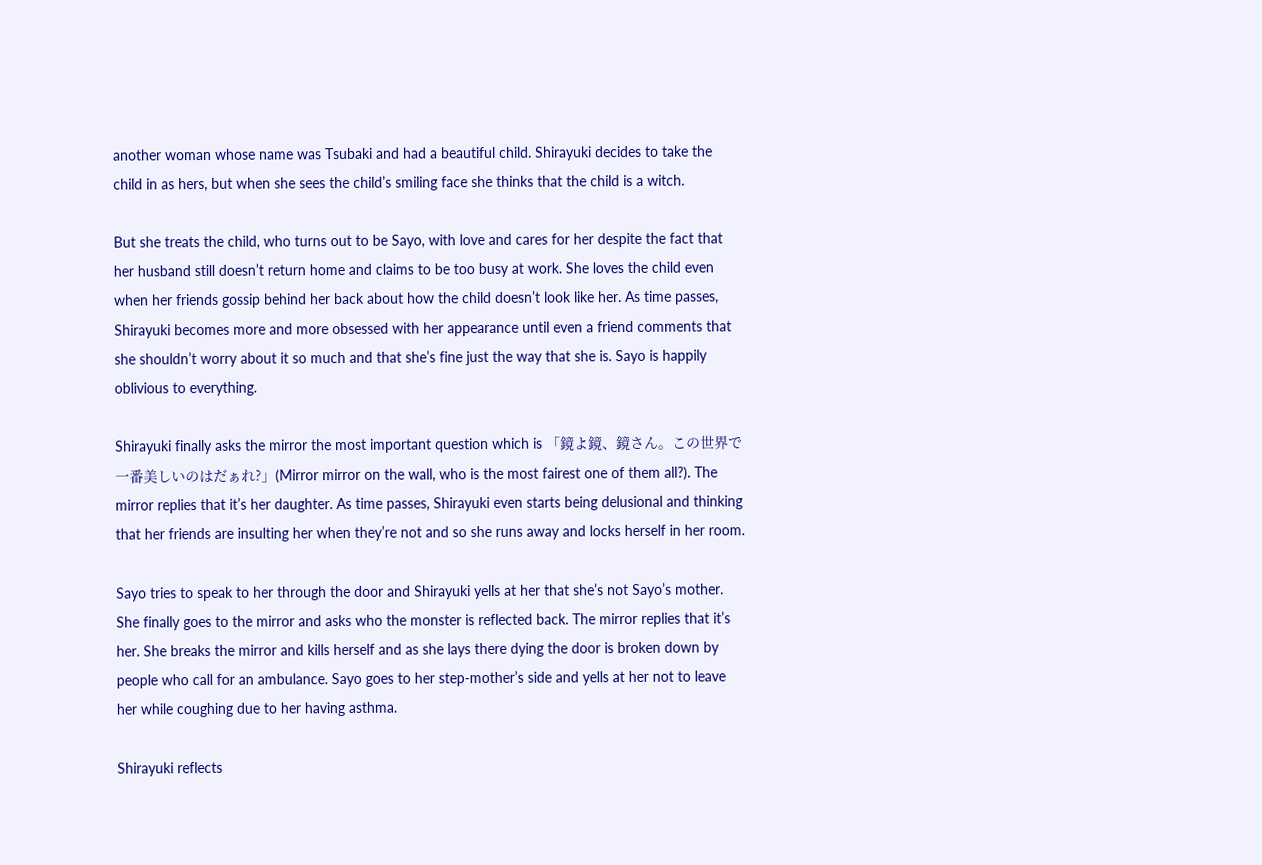another woman whose name was Tsubaki and had a beautiful child. Shirayuki decides to take the child in as hers, but when she sees the child’s smiling face she thinks that the child is a witch.

But she treats the child, who turns out to be Sayo, with love and cares for her despite the fact that her husband still doesn’t return home and claims to be too busy at work. She loves the child even when her friends gossip behind her back about how the child doesn’t look like her. As time passes, Shirayuki becomes more and more obsessed with her appearance until even a friend comments that she shouldn’t worry about it so much and that she’s fine just the way that she is. Sayo is happily oblivious to everything.

Shirayuki finally asks the mirror the most important question which is 「鏡よ鏡、鏡さん。この世界で一番美しいのはだぁれ?」(Mirror mirror on the wall, who is the most fairest one of them all?). The mirror replies that it’s her daughter. As time passes, Shirayuki even starts being delusional and thinking that her friends are insulting her when they’re not and so she runs away and locks herself in her room.

Sayo tries to speak to her through the door and Shirayuki yells at her that she’s not Sayo’s mother. She finally goes to the mirror and asks who the monster is reflected back. The mirror replies that it’s her. She breaks the mirror and kills herself and as she lays there dying the door is broken down by people who call for an ambulance. Sayo goes to her step-mother’s side and yells at her not to leave her while coughing due to her having asthma.

Shirayuki reflects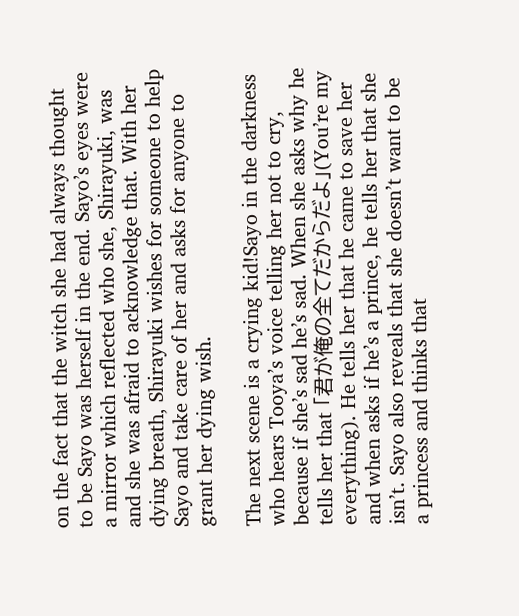on the fact that the witch she had always thought to be Sayo was herself in the end. Sayo’s eyes were a mirror which reflected who she, Shirayuki, was and she was afraid to acknowledge that. With her dying breath, Shirayuki wishes for someone to help Sayo and take care of her and asks for anyone to grant her dying wish.

The next scene is a crying kid!Sayo in the darkness who hears Tooya’s voice telling her not to cry, because if she’s sad he’s sad. When she asks why he tells her that 「君が俺の全てだからだよ」(You’re my everything). He tells her that he came to save her and when asks if he’s a prince, he tells her that she isn’t. Sayo also reveals that she doesn’t want to be a princess and thinks that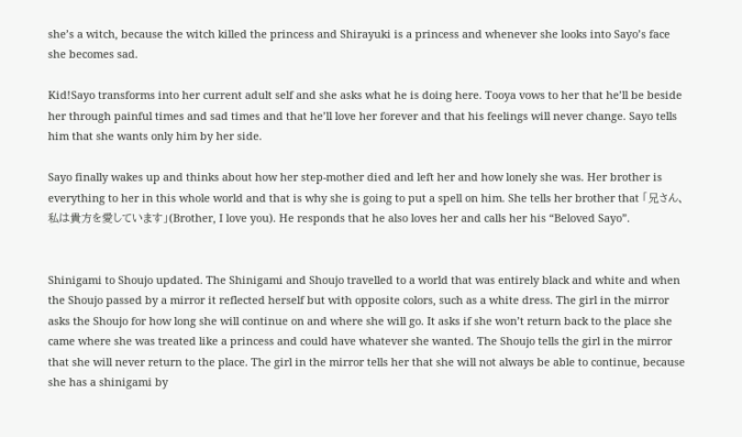she’s a witch, because the witch killed the princess and Shirayuki is a princess and whenever she looks into Sayo’s face she becomes sad.

Kid!Sayo transforms into her current adult self and she asks what he is doing here. Tooya vows to her that he’ll be beside her through painful times and sad times and that he’ll love her forever and that his feelings will never change. Sayo tells him that she wants only him by her side.

Sayo finally wakes up and thinks about how her step-mother died and left her and how lonely she was. Her brother is everything to her in this whole world and that is why she is going to put a spell on him. She tells her brother that 「兄さん、私は貴方を愛しています」(Brother, I love you). He responds that he also loves her and calls her his “Beloved Sayo”.


Shinigami to Shoujo updated. The Shinigami and Shoujo travelled to a world that was entirely black and white and when the Shoujo passed by a mirror it reflected herself but with opposite colors, such as a white dress. The girl in the mirror asks the Shoujo for how long she will continue on and where she will go. It asks if she won’t return back to the place she came where she was treated like a princess and could have whatever she wanted. The Shoujo tells the girl in the mirror that she will never return to the place. The girl in the mirror tells her that she will not always be able to continue, because she has a shinigami by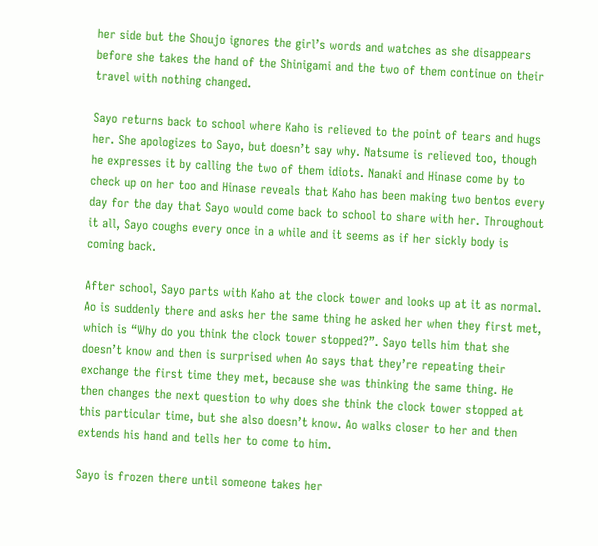her side but the Shoujo ignores the girl’s words and watches as she disappears before she takes the hand of the Shinigami and the two of them continue on their travel with nothing changed.

Sayo returns back to school where Kaho is relieved to the point of tears and hugs her. She apologizes to Sayo, but doesn’t say why. Natsume is relieved too, though he expresses it by calling the two of them idiots. Nanaki and Hinase come by to check up on her too and Hinase reveals that Kaho has been making two bentos every day for the day that Sayo would come back to school to share with her. Throughout it all, Sayo coughs every once in a while and it seems as if her sickly body is coming back.

After school, Sayo parts with Kaho at the clock tower and looks up at it as normal. Ao is suddenly there and asks her the same thing he asked her when they first met, which is “Why do you think the clock tower stopped?”. Sayo tells him that she doesn’t know and then is surprised when Ao says that they’re repeating their exchange the first time they met, because she was thinking the same thing. He then changes the next question to why does she think the clock tower stopped at this particular time, but she also doesn’t know. Ao walks closer to her and then extends his hand and tells her to come to him.

Sayo is frozen there until someone takes her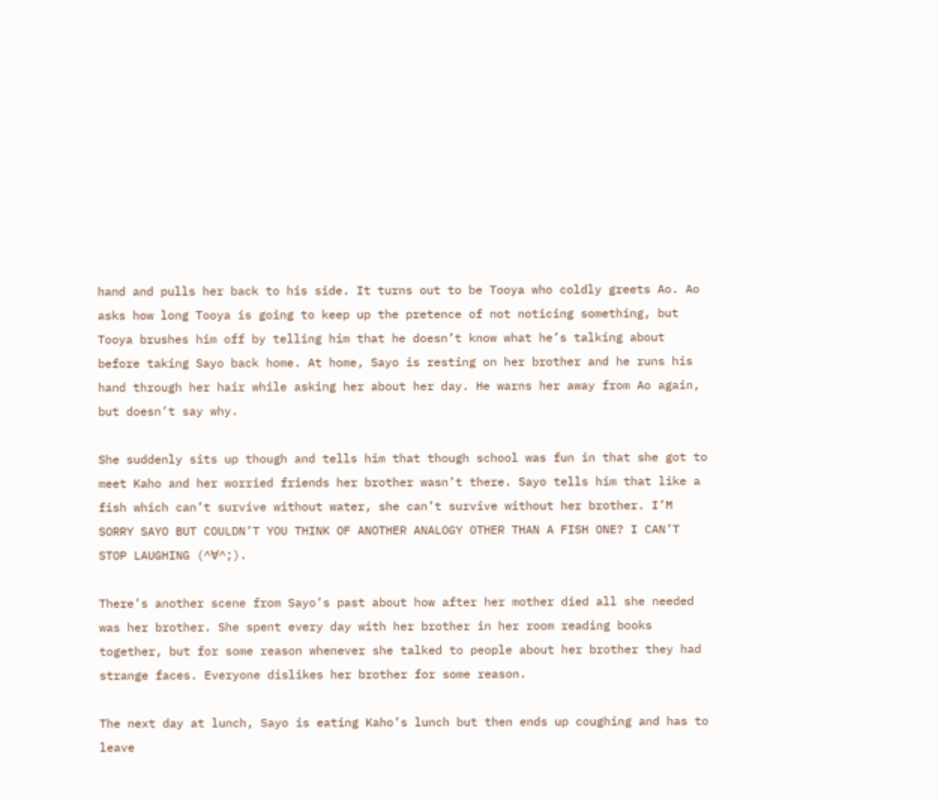hand and pulls her back to his side. It turns out to be Tooya who coldly greets Ao. Ao asks how long Tooya is going to keep up the pretence of not noticing something, but Tooya brushes him off by telling him that he doesn’t know what he’s talking about before taking Sayo back home. At home, Sayo is resting on her brother and he runs his hand through her hair while asking her about her day. He warns her away from Ao again, but doesn’t say why.

She suddenly sits up though and tells him that though school was fun in that she got to meet Kaho and her worried friends her brother wasn’t there. Sayo tells him that like a fish which can’t survive without water, she can’t survive without her brother. I’M SORRY SAYO BUT COULDN’T YOU THINK OF ANOTHER ANALOGY OTHER THAN A FISH ONE? I CAN’T STOP LAUGHING (^∀^;).

There’s another scene from Sayo’s past about how after her mother died all she needed was her brother. She spent every day with her brother in her room reading books together, but for some reason whenever she talked to people about her brother they had strange faces. Everyone dislikes her brother for some reason.

The next day at lunch, Sayo is eating Kaho’s lunch but then ends up coughing and has to leave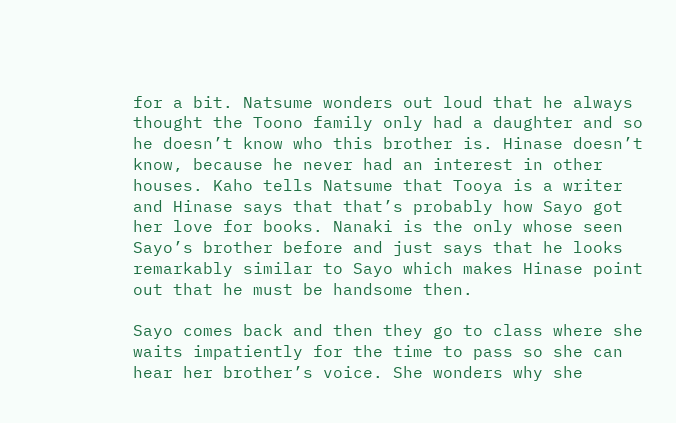for a bit. Natsume wonders out loud that he always thought the Toono family only had a daughter and so he doesn’t know who this brother is. Hinase doesn’t know, because he never had an interest in other houses. Kaho tells Natsume that Tooya is a writer and Hinase says that that’s probably how Sayo got her love for books. Nanaki is the only whose seen Sayo’s brother before and just says that he looks remarkably similar to Sayo which makes Hinase point out that he must be handsome then.

Sayo comes back and then they go to class where she waits impatiently for the time to pass so she can hear her brother’s voice. She wonders why she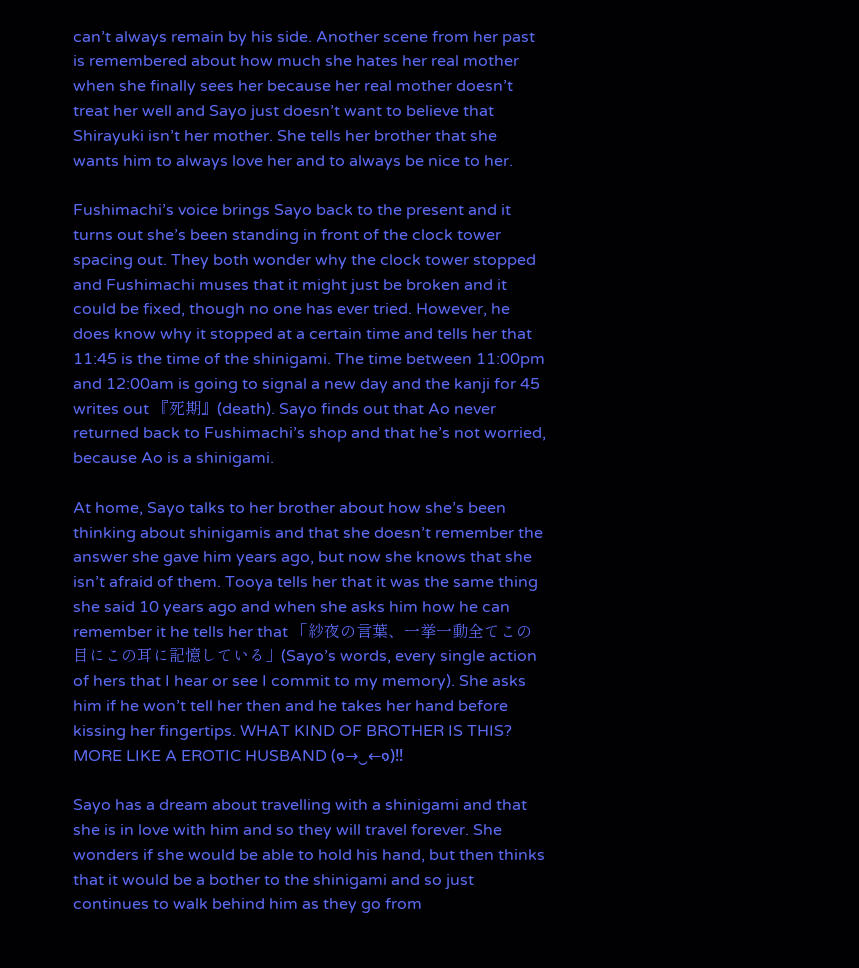can’t always remain by his side. Another scene from her past is remembered about how much she hates her real mother when she finally sees her because her real mother doesn’t treat her well and Sayo just doesn’t want to believe that Shirayuki isn’t her mother. She tells her brother that she wants him to always love her and to always be nice to her.

Fushimachi’s voice brings Sayo back to the present and it turns out she’s been standing in front of the clock tower spacing out. They both wonder why the clock tower stopped and Fushimachi muses that it might just be broken and it could be fixed, though no one has ever tried. However, he does know why it stopped at a certain time and tells her that 11:45 is the time of the shinigami. The time between 11:00pm and 12:00am is going to signal a new day and the kanji for 45 writes out 『死期』(death). Sayo finds out that Ao never returned back to Fushimachi’s shop and that he’s not worried, because Ao is a shinigami.

At home, Sayo talks to her brother about how she’s been thinking about shinigamis and that she doesn’t remember the answer she gave him years ago, but now she knows that she isn’t afraid of them. Tooya tells her that it was the same thing she said 10 years ago and when she asks him how he can remember it he tells her that 「紗夜の言葉、一挙一動全てこの目にこの耳に記憶している」(Sayo’s words, every single action of hers that I hear or see I commit to my memory). She asks him if he won’t tell her then and he takes her hand before kissing her fingertips. WHAT KIND OF BROTHER IS THIS? MORE LIKE A EROTIC HUSBAND (๑→‿←๑)!!

Sayo has a dream about travelling with a shinigami and that she is in love with him and so they will travel forever. She wonders if she would be able to hold his hand, but then thinks that it would be a bother to the shinigami and so just continues to walk behind him as they go from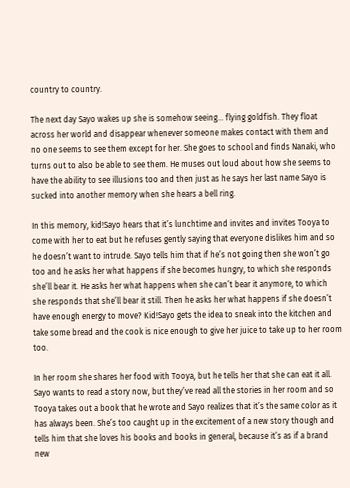country to country.

The next day Sayo wakes up she is somehow seeing… flying goldfish. They float across her world and disappear whenever someone makes contact with them and no one seems to see them except for her. She goes to school and finds Nanaki, who turns out to also be able to see them. He muses out loud about how she seems to have the ability to see illusions too and then just as he says her last name Sayo is sucked into another memory when she hears a bell ring.

In this memory, kid!Sayo hears that it’s lunchtime and invites and invites Tooya to come with her to eat but he refuses gently saying that everyone dislikes him and so he doesn’t want to intrude. Sayo tells him that if he’s not going then she won’t go too and he asks her what happens if she becomes hungry, to which she responds she’ll bear it. He asks her what happens when she can’t bear it anymore, to which she responds that she’ll bear it still. Then he asks her what happens if she doesn’t have enough energy to move? Kid!Sayo gets the idea to sneak into the kitchen and take some bread and the cook is nice enough to give her juice to take up to her room too.

In her room she shares her food with Tooya, but he tells her that she can eat it all. Sayo wants to read a story now, but they’ve read all the stories in her room and so Tooya takes out a book that he wrote and Sayo realizes that it’s the same color as it has always been. She’s too caught up in the excitement of a new story though and tells him that she loves his books and books in general, because it’s as if a brand new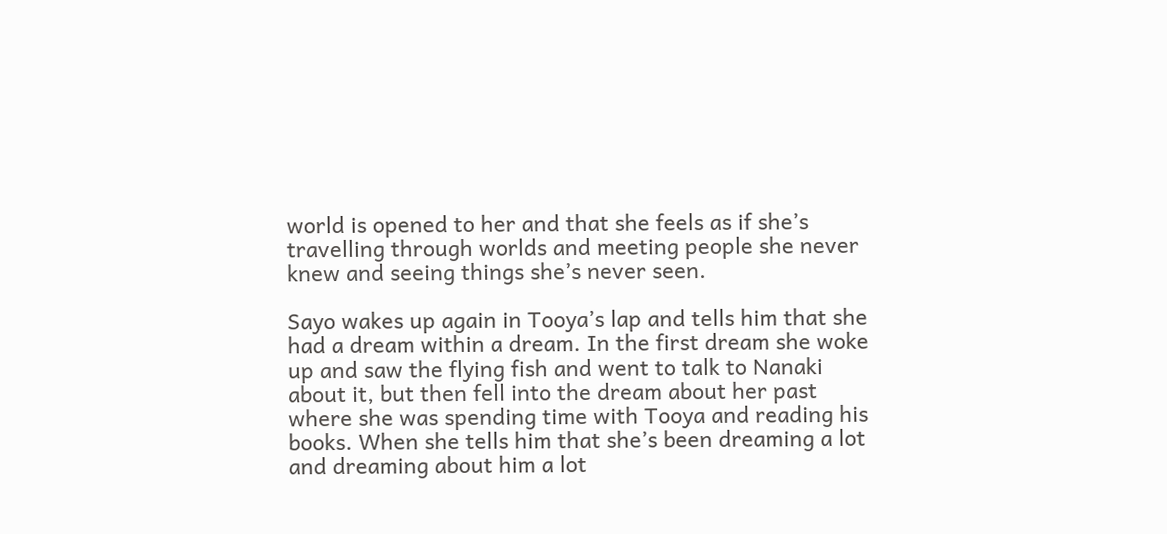world is opened to her and that she feels as if she’s travelling through worlds and meeting people she never knew and seeing things she’s never seen.

Sayo wakes up again in Tooya’s lap and tells him that she had a dream within a dream. In the first dream she woke up and saw the flying fish and went to talk to Nanaki about it, but then fell into the dream about her past where she was spending time with Tooya and reading his books. When she tells him that she’s been dreaming a lot and dreaming about him a lot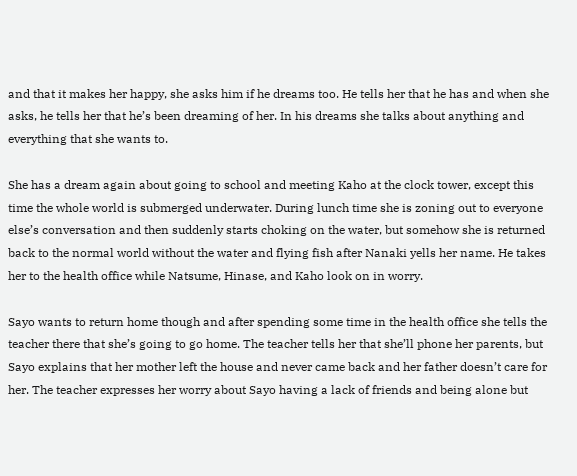and that it makes her happy, she asks him if he dreams too. He tells her that he has and when she asks, he tells her that he’s been dreaming of her. In his dreams she talks about anything and everything that she wants to.

She has a dream again about going to school and meeting Kaho at the clock tower, except this time the whole world is submerged underwater. During lunch time she is zoning out to everyone else’s conversation and then suddenly starts choking on the water, but somehow she is returned back to the normal world without the water and flying fish after Nanaki yells her name. He takes her to the health office while Natsume, Hinase, and Kaho look on in worry.

Sayo wants to return home though and after spending some time in the health office she tells the teacher there that she’s going to go home. The teacher tells her that she’ll phone her parents, but Sayo explains that her mother left the house and never came back and her father doesn’t care for her. The teacher expresses her worry about Sayo having a lack of friends and being alone but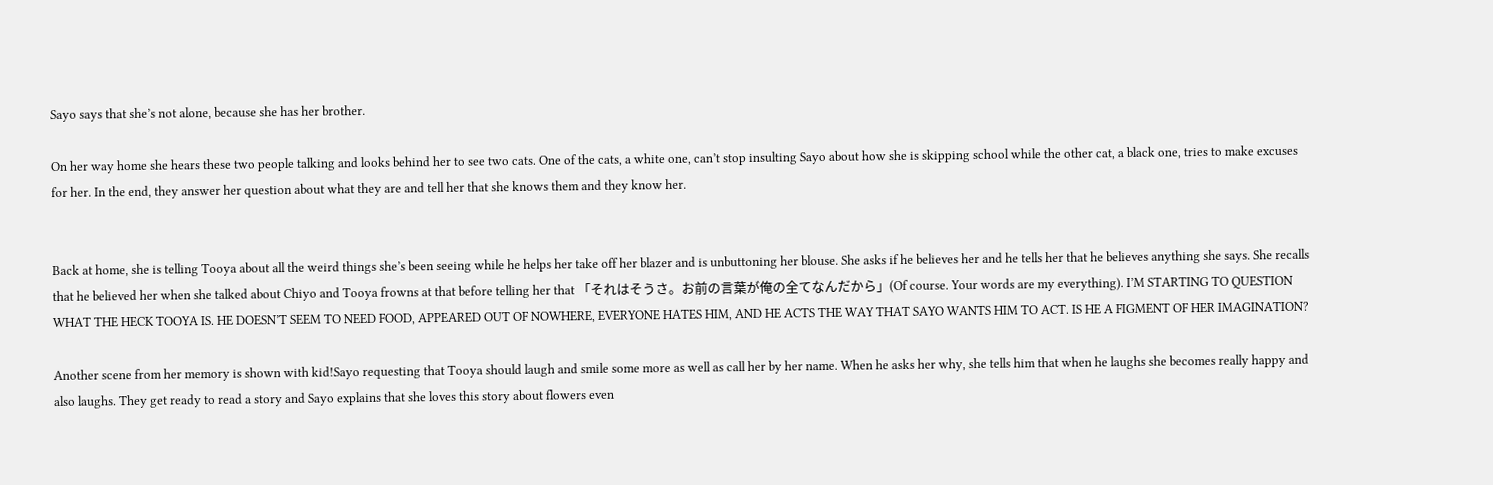Sayo says that she’s not alone, because she has her brother.

On her way home she hears these two people talking and looks behind her to see two cats. One of the cats, a white one, can’t stop insulting Sayo about how she is skipping school while the other cat, a black one, tries to make excuses for her. In the end, they answer her question about what they are and tell her that she knows them and they know her.


Back at home, she is telling Tooya about all the weird things she’s been seeing while he helps her take off her blazer and is unbuttoning her blouse. She asks if he believes her and he tells her that he believes anything she says. She recalls that he believed her when she talked about Chiyo and Tooya frowns at that before telling her that 「それはそうさ。お前の言葉が俺の全てなんだから」(Of course. Your words are my everything). I’M STARTING TO QUESTION WHAT THE HECK TOOYA IS. HE DOESN’T SEEM TO NEED FOOD, APPEARED OUT OF NOWHERE, EVERYONE HATES HIM, AND HE ACTS THE WAY THAT SAYO WANTS HIM TO ACT. IS HE A FIGMENT OF HER IMAGINATION?

Another scene from her memory is shown with kid!Sayo requesting that Tooya should laugh and smile some more as well as call her by her name. When he asks her why, she tells him that when he laughs she becomes really happy and also laughs. They get ready to read a story and Sayo explains that she loves this story about flowers even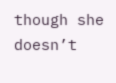though she doesn’t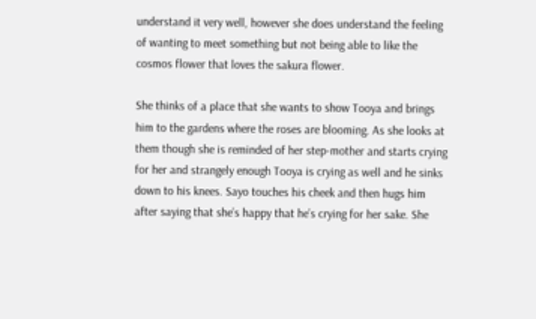understand it very well, however she does understand the feeling of wanting to meet something but not being able to like the cosmos flower that loves the sakura flower.

She thinks of a place that she wants to show Tooya and brings him to the gardens where the roses are blooming. As she looks at them though she is reminded of her step-mother and starts crying for her and strangely enough Tooya is crying as well and he sinks down to his knees. Sayo touches his cheek and then hugs him after saying that she’s happy that he’s crying for her sake. She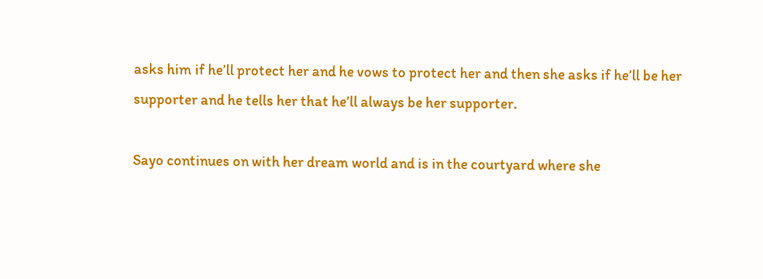asks him if he’ll protect her and he vows to protect her and then she asks if he’ll be her supporter and he tells her that he’ll always be her supporter.

Sayo continues on with her dream world and is in the courtyard where she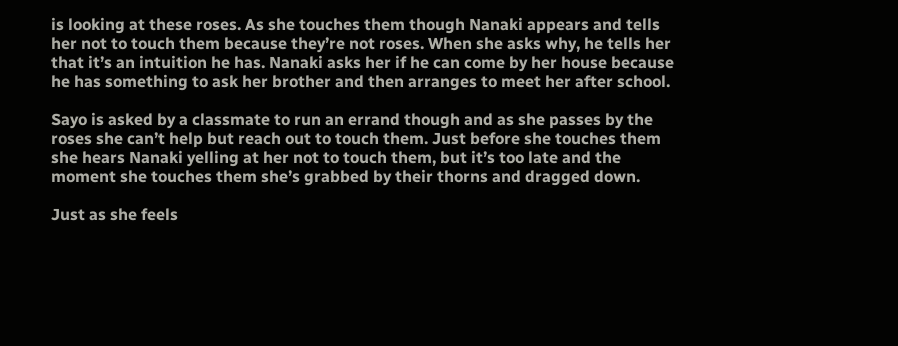is looking at these roses. As she touches them though Nanaki appears and tells her not to touch them because they’re not roses. When she asks why, he tells her that it’s an intuition he has. Nanaki asks her if he can come by her house because he has something to ask her brother and then arranges to meet her after school.

Sayo is asked by a classmate to run an errand though and as she passes by the roses she can’t help but reach out to touch them. Just before she touches them she hears Nanaki yelling at her not to touch them, but it’s too late and the moment she touches them she’s grabbed by their thorns and dragged down.

Just as she feels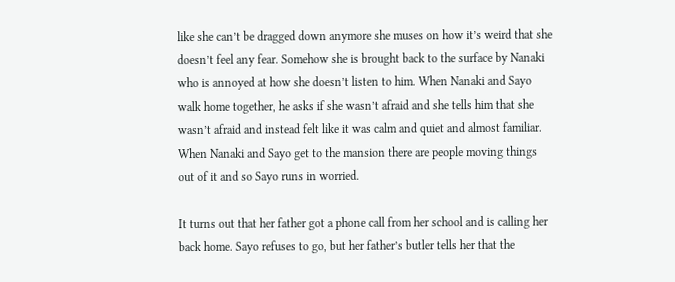like she can’t be dragged down anymore she muses on how it’s weird that she doesn’t feel any fear. Somehow she is brought back to the surface by Nanaki who is annoyed at how she doesn’t listen to him. When Nanaki and Sayo walk home together, he asks if she wasn’t afraid and she tells him that she wasn’t afraid and instead felt like it was calm and quiet and almost familiar. When Nanaki and Sayo get to the mansion there are people moving things out of it and so Sayo runs in worried.

It turns out that her father got a phone call from her school and is calling her back home. Sayo refuses to go, but her father’s butler tells her that the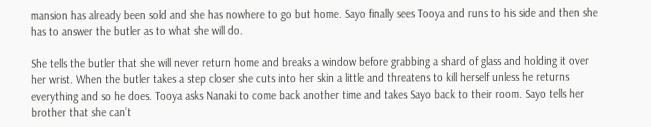mansion has already been sold and she has nowhere to go but home. Sayo finally sees Tooya and runs to his side and then she has to answer the butler as to what she will do.

She tells the butler that she will never return home and breaks a window before grabbing a shard of glass and holding it over her wrist. When the butler takes a step closer she cuts into her skin a little and threatens to kill herself unless he returns everything and so he does. Tooya asks Nanaki to come back another time and takes Sayo back to their room. Sayo tells her brother that she can’t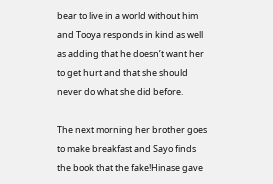bear to live in a world without him and Tooya responds in kind as well as adding that he doesn’t want her to get hurt and that she should never do what she did before.

The next morning her brother goes to make breakfast and Sayo finds the book that the fake!Hinase gave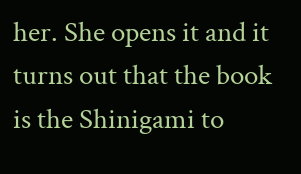her. She opens it and it turns out that the book is the Shinigami to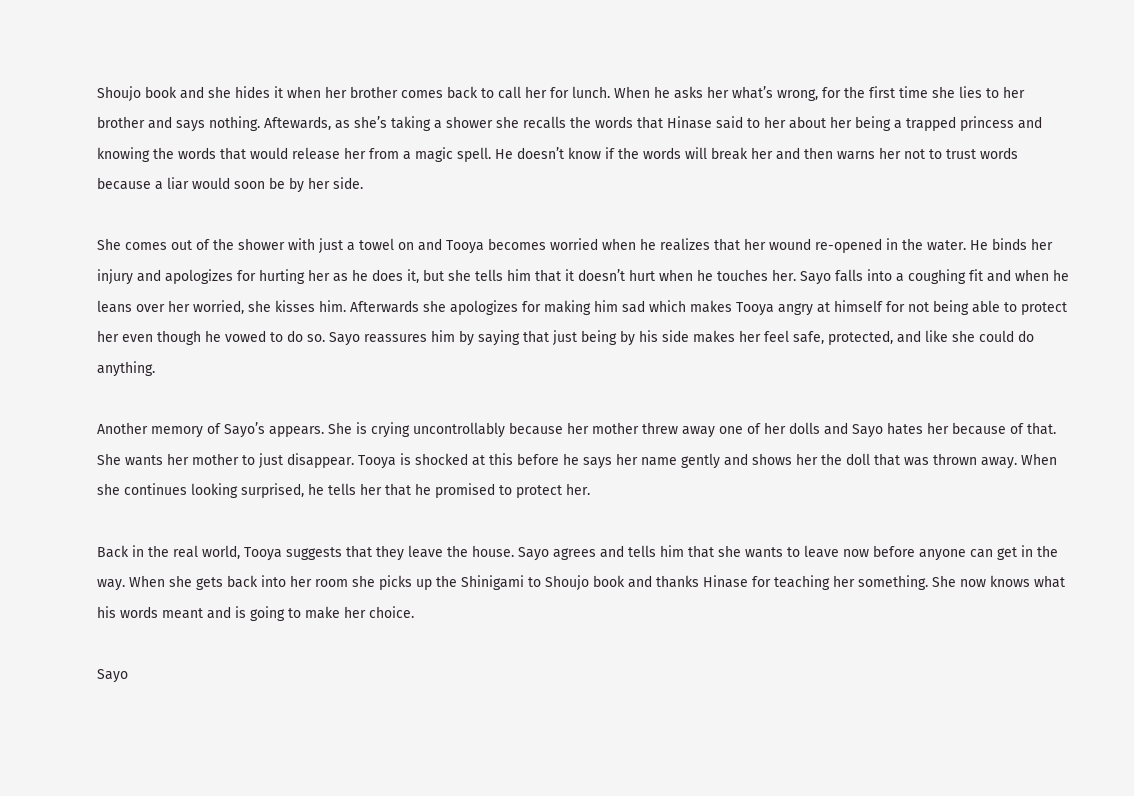Shoujo book and she hides it when her brother comes back to call her for lunch. When he asks her what’s wrong, for the first time she lies to her brother and says nothing. Aftewards, as she’s taking a shower she recalls the words that Hinase said to her about her being a trapped princess and knowing the words that would release her from a magic spell. He doesn’t know if the words will break her and then warns her not to trust words because a liar would soon be by her side.

She comes out of the shower with just a towel on and Tooya becomes worried when he realizes that her wound re-opened in the water. He binds her injury and apologizes for hurting her as he does it, but she tells him that it doesn’t hurt when he touches her. Sayo falls into a coughing fit and when he leans over her worried, she kisses him. Afterwards she apologizes for making him sad which makes Tooya angry at himself for not being able to protect her even though he vowed to do so. Sayo reassures him by saying that just being by his side makes her feel safe, protected, and like she could do anything.

Another memory of Sayo’s appears. She is crying uncontrollably because her mother threw away one of her dolls and Sayo hates her because of that. She wants her mother to just disappear. Tooya is shocked at this before he says her name gently and shows her the doll that was thrown away. When she continues looking surprised, he tells her that he promised to protect her.

Back in the real world, Tooya suggests that they leave the house. Sayo agrees and tells him that she wants to leave now before anyone can get in the way. When she gets back into her room she picks up the Shinigami to Shoujo book and thanks Hinase for teaching her something. She now knows what his words meant and is going to make her choice.

Sayo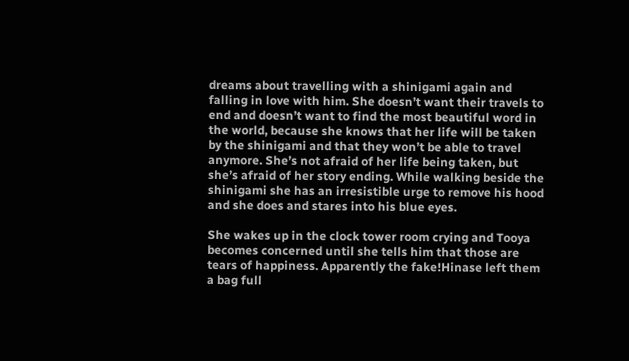dreams about travelling with a shinigami again and falling in love with him. She doesn’t want their travels to end and doesn’t want to find the most beautiful word in the world, because she knows that her life will be taken by the shinigami and that they won’t be able to travel anymore. She’s not afraid of her life being taken, but she’s afraid of her story ending. While walking beside the shinigami she has an irresistible urge to remove his hood and she does and stares into his blue eyes.

She wakes up in the clock tower room crying and Tooya becomes concerned until she tells him that those are tears of happiness. Apparently the fake!Hinase left them a bag full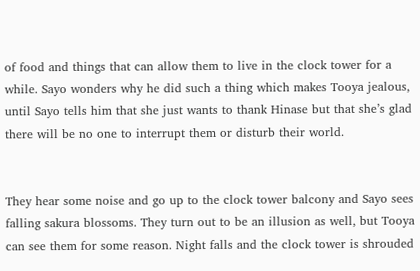of food and things that can allow them to live in the clock tower for a while. Sayo wonders why he did such a thing which makes Tooya jealous, until Sayo tells him that she just wants to thank Hinase but that she’s glad there will be no one to interrupt them or disturb their world.


They hear some noise and go up to the clock tower balcony and Sayo sees falling sakura blossoms. They turn out to be an illusion as well, but Tooya can see them for some reason. Night falls and the clock tower is shrouded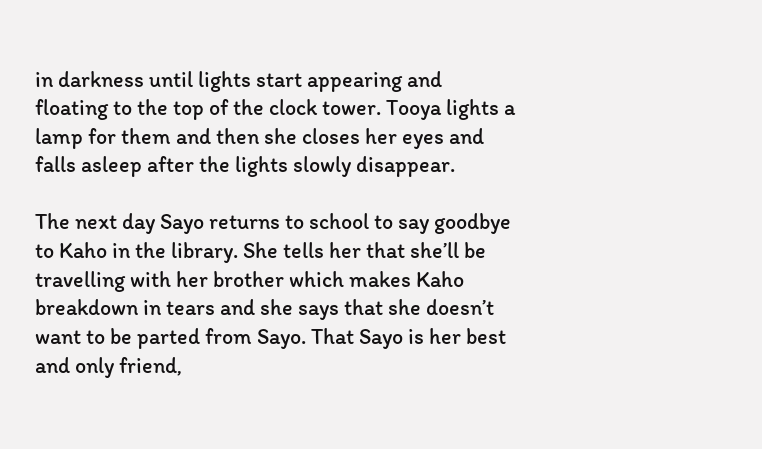in darkness until lights start appearing and floating to the top of the clock tower. Tooya lights a lamp for them and then she closes her eyes and falls asleep after the lights slowly disappear.

The next day Sayo returns to school to say goodbye to Kaho in the library. She tells her that she’ll be travelling with her brother which makes Kaho breakdown in tears and she says that she doesn’t want to be parted from Sayo. That Sayo is her best and only friend,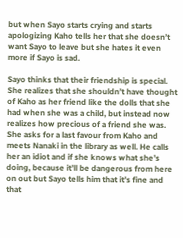but when Sayo starts crying and starts apologizing Kaho tells her that she doesn’t want Sayo to leave but she hates it even more if Sayo is sad.

Sayo thinks that their friendship is special. She realizes that she shouldn’t have thought of Kaho as her friend like the dolls that she had when she was a child, but instead now realizes how precious of a friend she was. She asks for a last favour from Kaho and meets Nanaki in the library as well. He calls her an idiot and if she knows what she’s doing, because it’ll be dangerous from here on out but Sayo tells him that it’s fine and that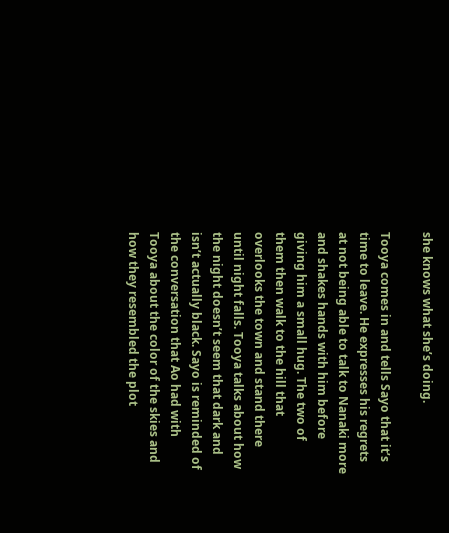she knows what she’s doing.

Tooya comes in and tells Sayo that it’s time to leave. He expresses his regrets at not being able to talk to Nanaki more and shakes hands with him before giving him a small hug. The two of them then walk to the hill that overlooks the town and stand there until night falls. Tooya talks about how the night doesn’t seem that dark and isn’t actually black. Sayo is reminded of the conversation that Ao had with Tooya about the color of the skies and how they resembled the plot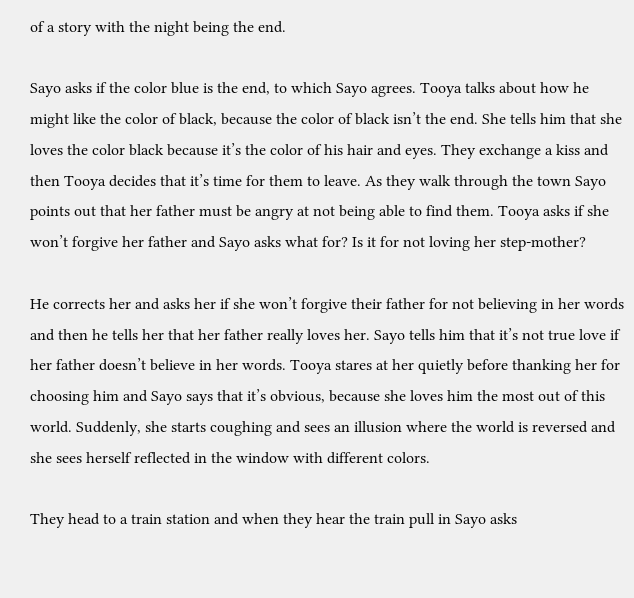of a story with the night being the end.

Sayo asks if the color blue is the end, to which Sayo agrees. Tooya talks about how he might like the color of black, because the color of black isn’t the end. She tells him that she loves the color black because it’s the color of his hair and eyes. They exchange a kiss and then Tooya decides that it’s time for them to leave. As they walk through the town Sayo points out that her father must be angry at not being able to find them. Tooya asks if she won’t forgive her father and Sayo asks what for? Is it for not loving her step-mother?

He corrects her and asks her if she won’t forgive their father for not believing in her words and then he tells her that her father really loves her. Sayo tells him that it’s not true love if her father doesn’t believe in her words. Tooya stares at her quietly before thanking her for choosing him and Sayo says that it’s obvious, because she loves him the most out of this world. Suddenly, she starts coughing and sees an illusion where the world is reversed and she sees herself reflected in the window with different colors.

They head to a train station and when they hear the train pull in Sayo asks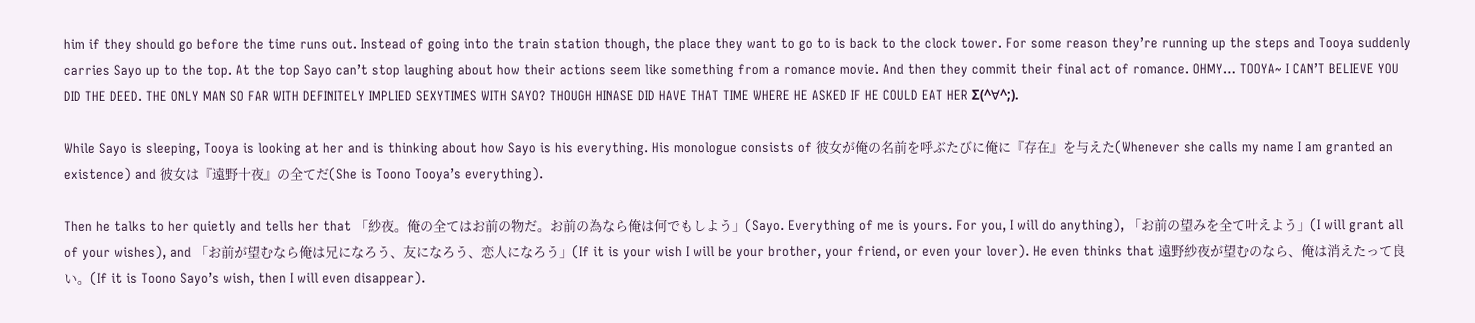him if they should go before the time runs out. Instead of going into the train station though, the place they want to go to is back to the clock tower. For some reason they’re running up the steps and Tooya suddenly carries Sayo up to the top. At the top Sayo can’t stop laughing about how their actions seem like something from a romance movie. And then they commit their final act of romance. OHMY… TOOYA~ I CAN’T BELIEVE YOU DID THE DEED. THE ONLY MAN SO FAR WITH DEFINITELY IMPLIED SEXYTIMES WITH SAYO? THOUGH HINASE DID HAVE THAT TIME WHERE HE ASKED IF HE COULD EAT HER Σ(^∀^;).

While Sayo is sleeping, Tooya is looking at her and is thinking about how Sayo is his everything. His monologue consists of 彼女が俺の名前を呼ぶたびに俺に『存在』を与えた(Whenever she calls my name I am granted an existence) and 彼女は『遠野十夜』の全てだ(She is Toono Tooya’s everything).

Then he talks to her quietly and tells her that 「紗夜。俺の全てはお前の物だ。お前の為なら俺は何でもしよう」(Sayo. Everything of me is yours. For you, I will do anything), 「お前の望みを全て叶えよう」(I will grant all of your wishes), and 「お前が望むなら俺は兄になろう、友になろう、恋人になろう」(If it is your wish I will be your brother, your friend, or even your lover). He even thinks that 遠野紗夜が望むのなら、俺は消えたって良い。(If it is Toono Sayo’s wish, then I will even disappear).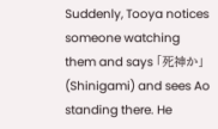Suddenly, Tooya notices someone watching them and says 「死神か」(Shinigami) and sees Ao standing there. He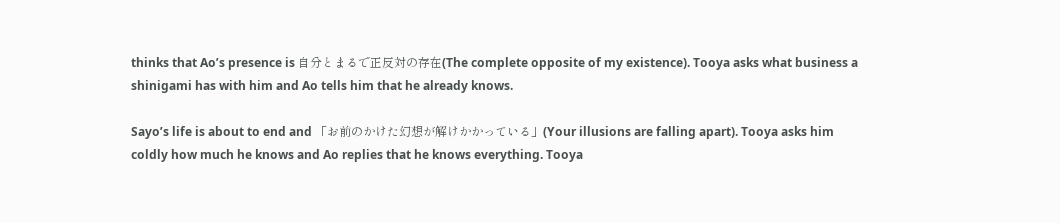thinks that Ao’s presence is 自分とまるで正反対の存在(The complete opposite of my existence). Tooya asks what business a shinigami has with him and Ao tells him that he already knows.

Sayo’s life is about to end and 「お前のかけた幻想が解けかかっている」(Your illusions are falling apart). Tooya asks him coldly how much he knows and Ao replies that he knows everything. Tooya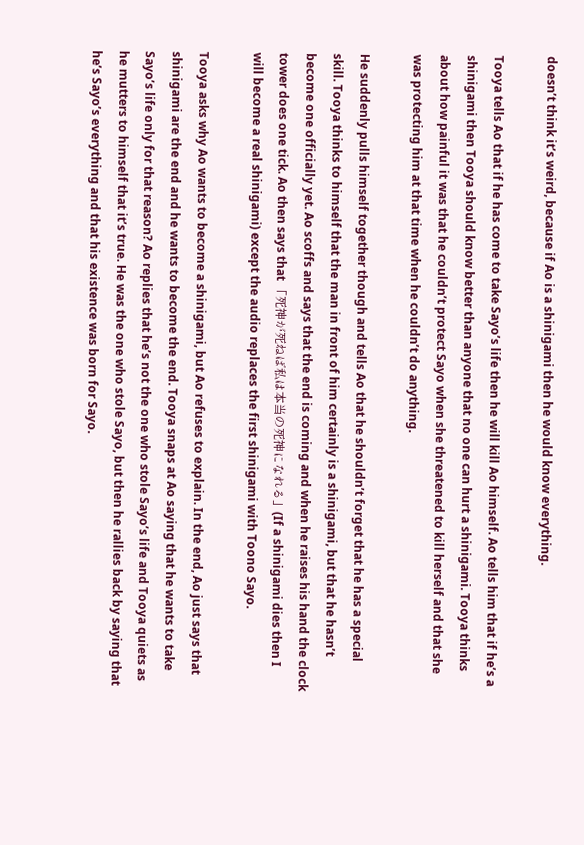doesn’t think it’s weird, because if Ao is a shinigami then he would know everything.

Tooya tells Ao that if he has come to take Sayo’s life then he will kill Ao himself. Ao tells him that if he’s a shinigami then Tooya should know better than anyone that no one can hurt a shinigami. Tooya thinks about how painful it was that he couldn’t protect Sayo when she threatened to kill herself and that she was protecting him at that time when he couldn’t do anything.

He suddenly pulls himself together though and tells Ao that he shouldn’t forget that he has a special skill. Tooya thinks to himself that the man in front of him certainly is a shinigami, but that he hasn’t become one officially yet. Ao scoffs and says that the end is coming and when he raises his hand the clock tower does one tick. Ao then says that 「死神が死ねば私は本当の死神になれる」(If a shinigami dies then I will become a real shinigami) except the audio replaces the first shinigami with Toono Sayo.

Tooya asks why Ao wants to become a shinigami, but Ao refuses to explain. In the end, Ao just says that shinigami are the end and he wants to become the end. Tooya snaps at Ao saying that he wants to take Sayo’s life only for that reason? Ao replies that he’s not the one who stole Sayo’s life and Tooya quiets as he mutters to himself that it’s true. He was the one who stole Sayo, but then he rallies back by saying that he’s Sayo’s everything and that his existence was born for Sayo.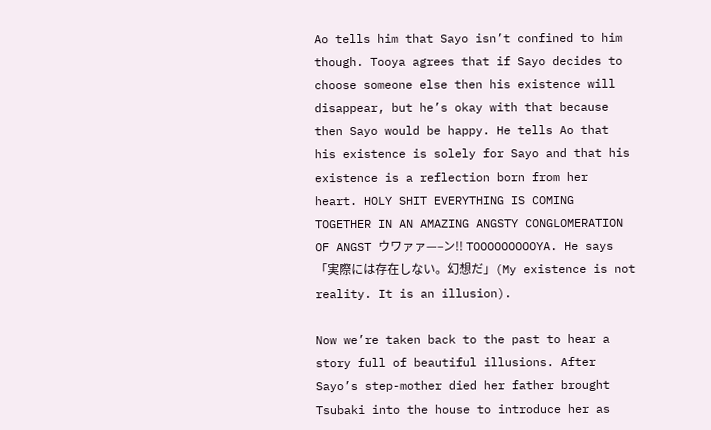Ao tells him that Sayo isn’t confined to him though. Tooya agrees that if Sayo decides to choose someone else then his existence will disappear, but he’s okay with that because then Sayo would be happy. He tells Ao that his existence is solely for Sayo and that his existence is a reflection born from her heart. HOLY SHIT EVERYTHING IS COMING TOGETHER IN AN AMAZING ANGSTY CONGLOMERATION OF ANGST ウワァァ—–ン!! TOOOOOOOOOYA. He says 「実際には存在しない。幻想だ」(My existence is not reality. It is an illusion).

Now we’re taken back to the past to hear a story full of beautiful illusions. After Sayo’s step-mother died her father brought Tsubaki into the house to introduce her as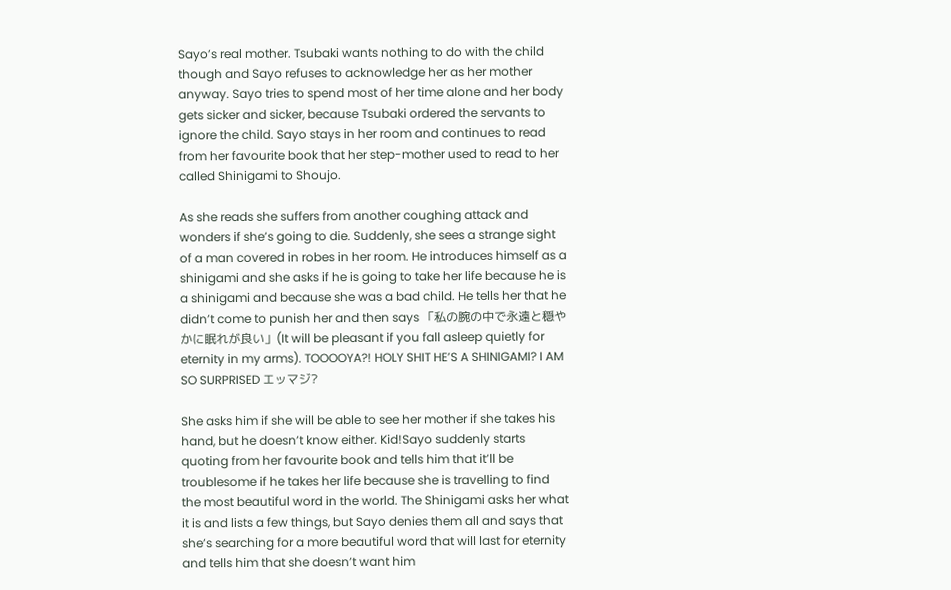Sayo’s real mother. Tsubaki wants nothing to do with the child though and Sayo refuses to acknowledge her as her mother anyway. Sayo tries to spend most of her time alone and her body gets sicker and sicker, because Tsubaki ordered the servants to ignore the child. Sayo stays in her room and continues to read from her favourite book that her step-mother used to read to her called Shinigami to Shoujo.

As she reads she suffers from another coughing attack and wonders if she’s going to die. Suddenly, she sees a strange sight of a man covered in robes in her room. He introduces himself as a shinigami and she asks if he is going to take her life because he is a shinigami and because she was a bad child. He tells her that he didn’t come to punish her and then says 「私の腕の中で永遠と穏やかに眠れが良い」(It will be pleasant if you fall asleep quietly for eternity in my arms). TOOOOYA?! HOLY SHIT HE’S A SHINIGAMI? I AM SO SURPRISED エッマジ?

She asks him if she will be able to see her mother if she takes his hand, but he doesn’t know either. Kid!Sayo suddenly starts quoting from her favourite book and tells him that it’ll be troublesome if he takes her life because she is travelling to find the most beautiful word in the world. The Shinigami asks her what it is and lists a few things, but Sayo denies them all and says that she’s searching for a more beautiful word that will last for eternity and tells him that she doesn’t want him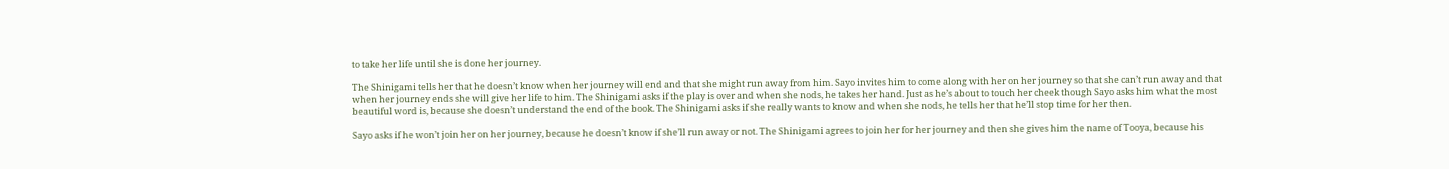to take her life until she is done her journey.

The Shinigami tells her that he doesn’t know when her journey will end and that she might run away from him. Sayo invites him to come along with her on her journey so that she can’t run away and that when her journey ends she will give her life to him. The Shinigami asks if the play is over and when she nods, he takes her hand. Just as he’s about to touch her cheek though Sayo asks him what the most beautiful word is, because she doesn’t understand the end of the book. The Shinigami asks if she really wants to know and when she nods, he tells her that he’ll stop time for her then.

Sayo asks if he won’t join her on her journey, because he doesn’t know if she’ll run away or not. The Shinigami agrees to join her for her journey and then she gives him the name of Tooya, because his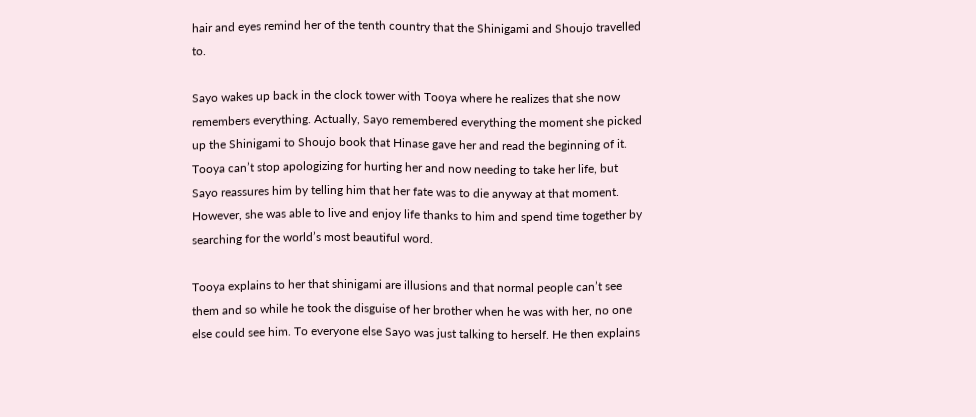hair and eyes remind her of the tenth country that the Shinigami and Shoujo travelled to.

Sayo wakes up back in the clock tower with Tooya where he realizes that she now remembers everything. Actually, Sayo remembered everything the moment she picked up the Shinigami to Shoujo book that Hinase gave her and read the beginning of it. Tooya can’t stop apologizing for hurting her and now needing to take her life, but Sayo reassures him by telling him that her fate was to die anyway at that moment. However, she was able to live and enjoy life thanks to him and spend time together by searching for the world’s most beautiful word.

Tooya explains to her that shinigami are illusions and that normal people can’t see them and so while he took the disguise of her brother when he was with her, no one else could see him. To everyone else Sayo was just talking to herself. He then explains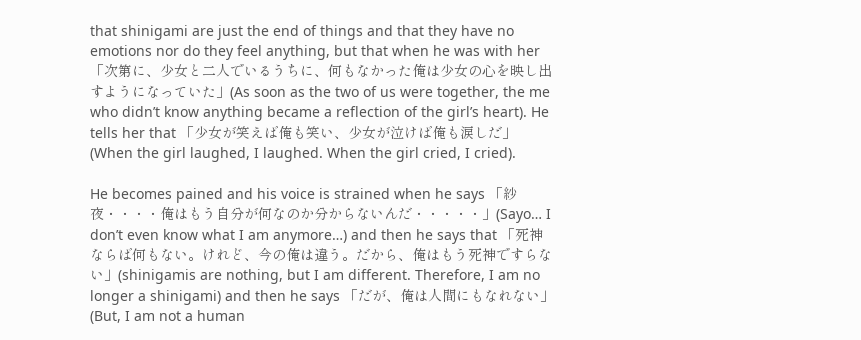that shinigami are just the end of things and that they have no emotions nor do they feel anything, but that when he was with her 「次第に、少女と二人でいるうちに、何もなかった俺は少女の心を映し出すようになっていた」(As soon as the two of us were together, the me who didn’t know anything became a reflection of the girl’s heart). He tells her that 「少女が笑えば俺も笑い、少女が泣けば俺も涙しだ」(When the girl laughed, I laughed. When the girl cried, I cried).

He becomes pained and his voice is strained when he says 「紗夜・・・・俺はもう自分が何なのか分からないんだ・・・・・」(Sayo… I don’t even know what I am anymore…) and then he says that 「死神ならば何もない。けれど、今の俺は違う。だから、俺はもう死神ですらない」(shinigamis are nothing, but I am different. Therefore, I am no longer a shinigami) and then he says 「だが、俺は人間にもなれない」(But, I am not a human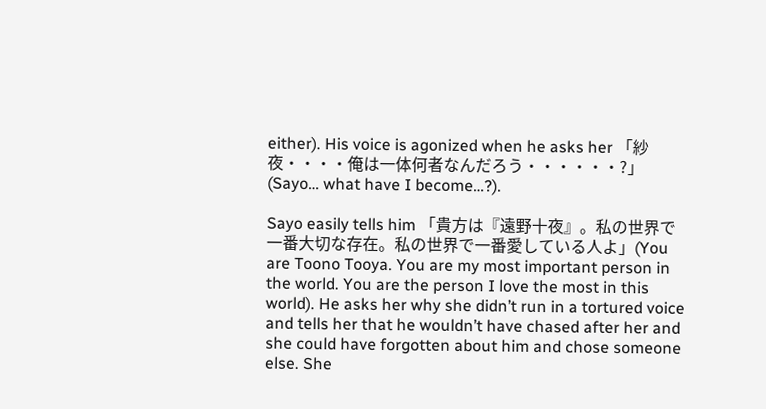either). His voice is agonized when he asks her 「紗夜・・・・俺は一体何者なんだろう・・・・・・?」(Sayo… what have I become…?).

Sayo easily tells him 「貴方は『遠野十夜』。私の世界で一番大切な存在。私の世界で一番愛している人よ」(You are Toono Tooya. You are my most important person in the world. You are the person I love the most in this world). He asks her why she didn’t run in a tortured voice and tells her that he wouldn’t have chased after her and she could have forgotten about him and chose someone else. She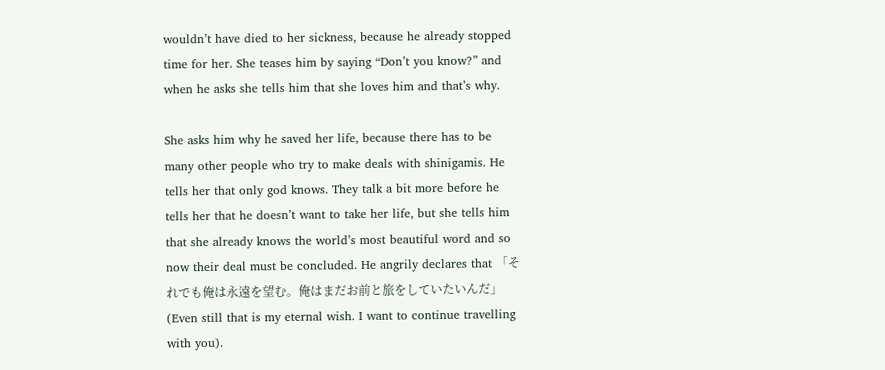wouldn’t have died to her sickness, because he already stopped time for her. She teases him by saying “Don’t you know?” and when he asks she tells him that she loves him and that’s why.

She asks him why he saved her life, because there has to be many other people who try to make deals with shinigamis. He tells her that only god knows. They talk a bit more before he tells her that he doesn’t want to take her life, but she tells him that she already knows the world’s most beautiful word and so now their deal must be concluded. He angrily declares that 「それでも俺は永遠を望む。俺はまだお前と旅をしていたいんだ」(Even still that is my eternal wish. I want to continue travelling with you).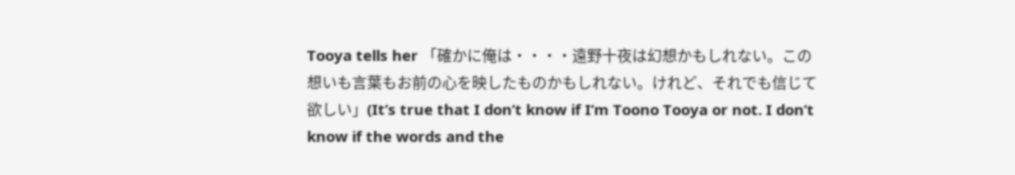Tooya tells her 「確かに俺は・・・・遠野十夜は幻想かもしれない。この想いも言葉もお前の心を映したものかもしれない。けれど、それでも信じて欲しい」(It’s true that I don’t know if I’m Toono Tooya or not. I don’t know if the words and the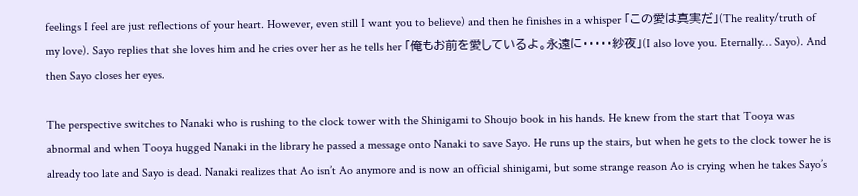feelings I feel are just reflections of your heart. However, even still I want you to believe) and then he finishes in a whisper 「この愛は真実だ」(The reality/truth of my love). Sayo replies that she loves him and he cries over her as he tells her 「俺もお前を愛しているよ。永遠に・・・・・紗夜」(I also love you. Eternally… Sayo). And then Sayo closes her eyes.

The perspective switches to Nanaki who is rushing to the clock tower with the Shinigami to Shoujo book in his hands. He knew from the start that Tooya was abnormal and when Tooya hugged Nanaki in the library he passed a message onto Nanaki to save Sayo. He runs up the stairs, but when he gets to the clock tower he is already too late and Sayo is dead. Nanaki realizes that Ao isn’t Ao anymore and is now an official shinigami, but some strange reason Ao is crying when he takes Sayo’s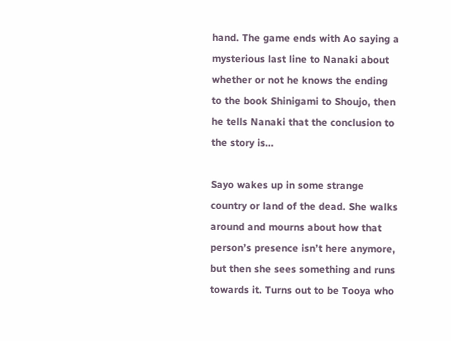hand. The game ends with Ao saying a mysterious last line to Nanaki about whether or not he knows the ending to the book Shinigami to Shoujo, then he tells Nanaki that the conclusion to the story is…

Sayo wakes up in some strange country or land of the dead. She walks around and mourns about how that person’s presence isn’t here anymore, but then she sees something and runs towards it. Turns out to be Tooya who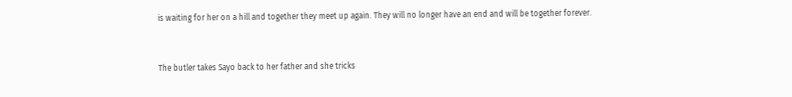is waiting for her on a hill and together they meet up again. They will no longer have an end and will be together forever.


The butler takes Sayo back to her father and she tricks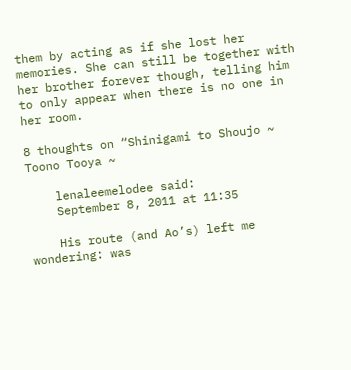them by acting as if she lost her memories. She can still be together with her brother forever though, telling him to only appear when there is no one in her room.

8 thoughts on “Shinigami to Shoujo ~ Toono Tooya ~

    lenaleemelodee said:
    September 8, 2011 at 11:35

    His route (and Ao’s) left me wondering: was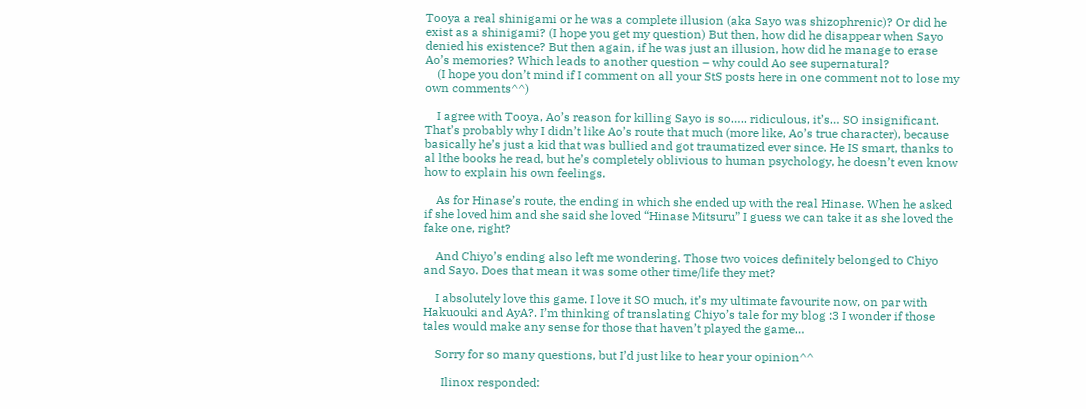Tooya a real shinigami or he was a complete illusion (aka Sayo was shizophrenic)? Or did he exist as a shinigami? (I hope you get my question) But then, how did he disappear when Sayo denied his existence? But then again, if he was just an illusion, how did he manage to erase Ao’s memories? Which leads to another question – why could Ao see supernatural?
    (I hope you don’t mind if I comment on all your StS posts here in one comment not to lose my own comments^^)

    I agree with Tooya, Ao’s reason for killing Sayo is so….. ridiculous, it’s… SO insignificant. That’s probably why I didn’t like Ao’s route that much (more like, Ao’s true character), because basically he’s just a kid that was bullied and got traumatized ever since. He IS smart, thanks to al lthe books he read, but he’s completely oblivious to human psychology, he doesn’t even know how to explain his own feelings.

    As for Hinase’s route, the ending in which she ended up with the real Hinase. When he asked if she loved him and she said she loved “Hinase Mitsuru” I guess we can take it as she loved the fake one, right?

    And Chiyo’s ending also left me wondering. Those two voices definitely belonged to Chiyo and Sayo. Does that mean it was some other time/life they met?

    I absolutely love this game. I love it SO much, it’s my ultimate favourite now, on par with Hakuouki and AyA?. I’m thinking of translating Chiyo’s tale for my blog :3 I wonder if those tales would make any sense for those that haven’t played the game…

    Sorry for so many questions, but I’d just like to hear your opinion^^

      Ilinox responded: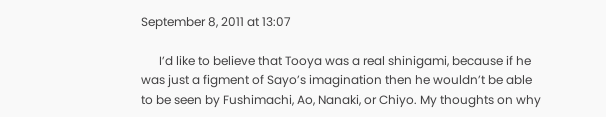September 8, 2011 at 13:07

      I’d like to believe that Tooya was a real shinigami, because if he was just a figment of Sayo’s imagination then he wouldn’t be able to be seen by Fushimachi, Ao, Nanaki, or Chiyo. My thoughts on why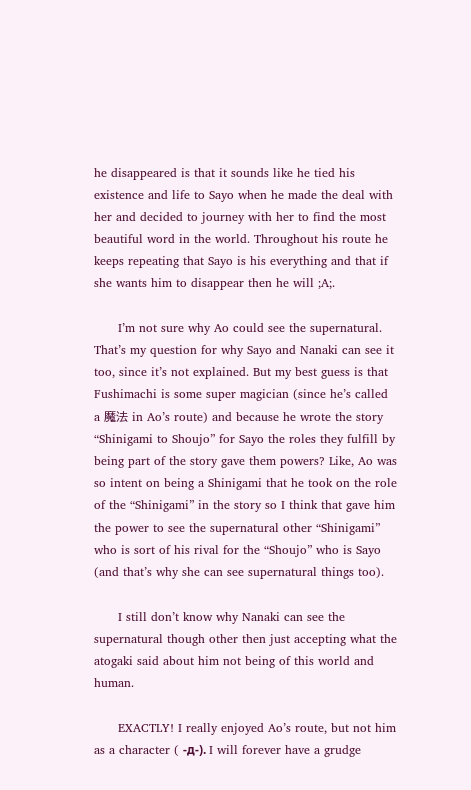he disappeared is that it sounds like he tied his existence and life to Sayo when he made the deal with her and decided to journey with her to find the most beautiful word in the world. Throughout his route he keeps repeating that Sayo is his everything and that if she wants him to disappear then he will ;A;.

      I’m not sure why Ao could see the supernatural. That’s my question for why Sayo and Nanaki can see it too, since it’s not explained. But my best guess is that Fushimachi is some super magician (since he’s called a 魔法 in Ao’s route) and because he wrote the story “Shinigami to Shoujo” for Sayo the roles they fulfill by being part of the story gave them powers? Like, Ao was so intent on being a Shinigami that he took on the role of the “Shinigami” in the story so I think that gave him the power to see the supernatural other “Shinigami” who is sort of his rival for the “Shoujo” who is Sayo (and that’s why she can see supernatural things too).

      I still don’t know why Nanaki can see the supernatural though other then just accepting what the atogaki said about him not being of this world and human.

      EXACTLY! I really enjoyed Ao’s route, but not him as a character ( -д-). I will forever have a grudge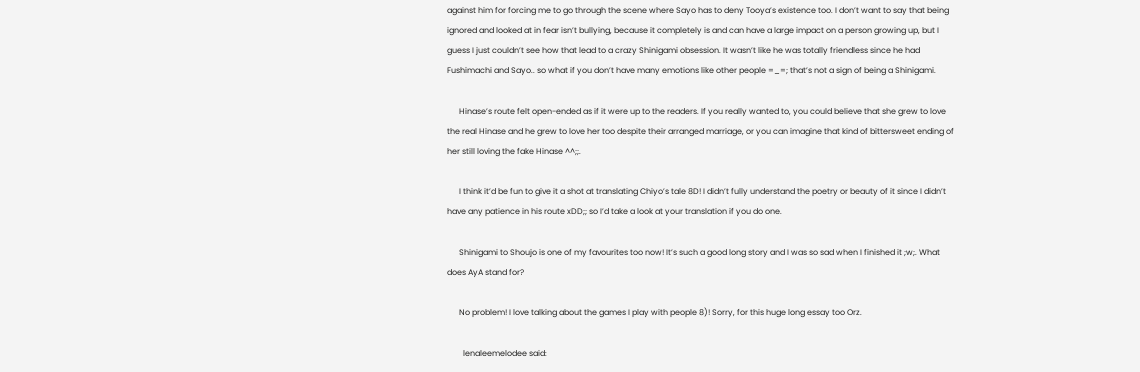against him for forcing me to go through the scene where Sayo has to deny Tooya’s existence too. I don’t want to say that being ignored and looked at in fear isn’t bullying, because it completely is and can have a large impact on a person growing up, but I guess I just couldn’t see how that lead to a crazy Shinigami obsession. It wasn’t like he was totally friendless since he had Fushimachi and Sayo.. so what if you don’t have many emotions like other people =_=; that’s not a sign of being a Shinigami.

      Hinase’s route felt open-ended as if it were up to the readers. If you really wanted to, you could believe that she grew to love the real Hinase and he grew to love her too despite their arranged marriage, or you can imagine that kind of bittersweet ending of her still loving the fake Hinase ^^;;.

      I think it’d be fun to give it a shot at translating Chiyo’s tale 8D! I didn’t fully understand the poetry or beauty of it since I didn’t have any patience in his route xDD;; so I’d take a look at your translation if you do one.

      Shinigami to Shoujo is one of my favourites too now! It’s such a good long story and I was so sad when I finished it ;w;. What does AyA stand for?

      No problem! I love talking about the games I play with people 8)! Sorry, for this huge long essay too Orz.

        lenaleemelodee said: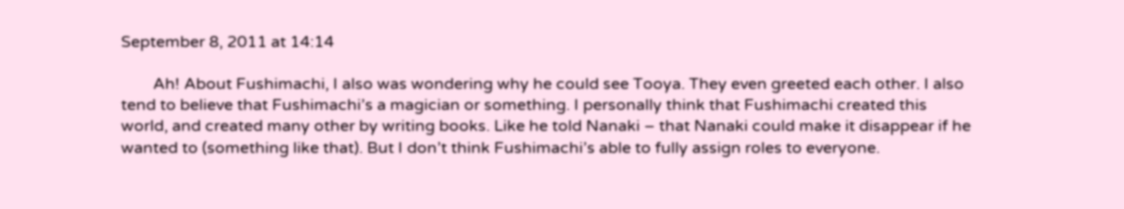September 8, 2011 at 14:14

        Ah! About Fushimachi, I also was wondering why he could see Tooya. They even greeted each other. I also tend to believe that Fushimachi’s a magician or something. I personally think that Fushimachi created this world, and created many other by writing books. Like he told Nanaki – that Nanaki could make it disappear if he wanted to (something like that). But I don’t think Fushimachi’s able to fully assign roles to everyone.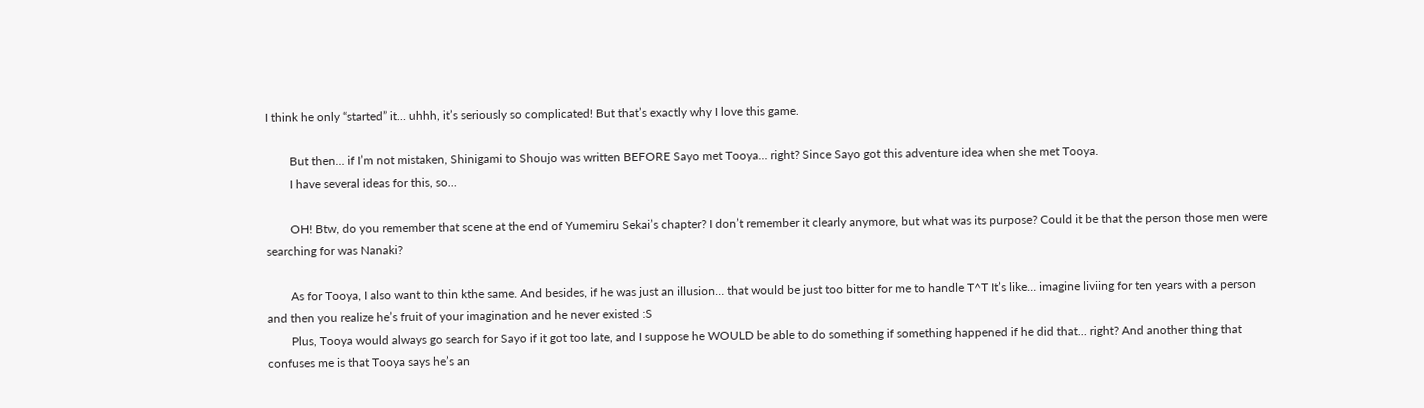I think he only “started” it… uhhh, it’s seriously so complicated! But that’s exactly why I love this game.

        But then… if I’m not mistaken, Shinigami to Shoujo was written BEFORE Sayo met Tooya… right? Since Sayo got this adventure idea when she met Tooya.
        I have several ideas for this, so…

        OH! Btw, do you remember that scene at the end of Yumemiru Sekai’s chapter? I don’t remember it clearly anymore, but what was its purpose? Could it be that the person those men were searching for was Nanaki?

        As for Tooya, I also want to thin kthe same. And besides, if he was just an illusion… that would be just too bitter for me to handle T^T It’s like… imagine liviing for ten years with a person and then you realize he’s fruit of your imagination and he never existed :S
        Plus, Tooya would always go search for Sayo if it got too late, and I suppose he WOULD be able to do something if something happened if he did that… right? And another thing that confuses me is that Tooya says he’s an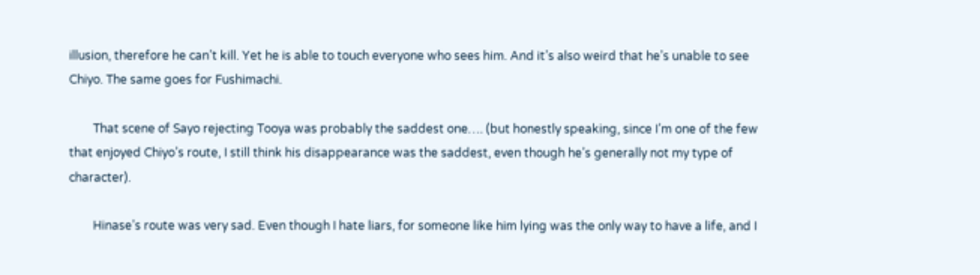illusion, therefore he can’t kill. Yet he is able to touch everyone who sees him. And it’s also weird that he’s unable to see Chiyo. The same goes for Fushimachi.

        That scene of Sayo rejecting Tooya was probably the saddest one…. (but honestly speaking, since I’m one of the few that enjoyed Chiyo’s route, I still think his disappearance was the saddest, even though he’s generally not my type of character).

        Hinase’s route was very sad. Even though I hate liars, for someone like him lying was the only way to have a life, and I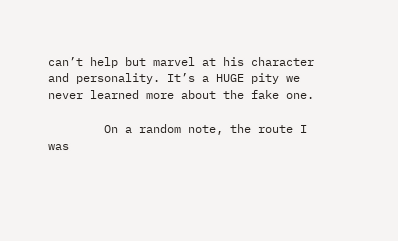can’t help but marvel at his character and personality. It’s a HUGE pity we never learned more about the fake one.

        On a random note, the route I was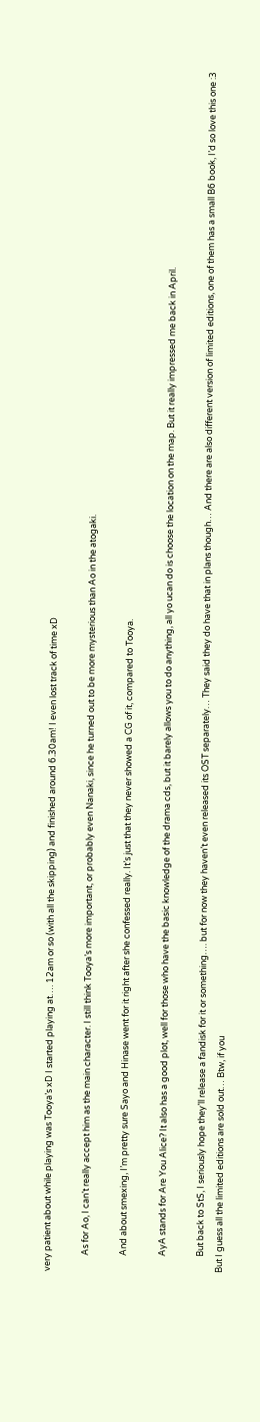very patient about while playing was Tooya’s xD I started playing at…. 12am or so (with all the skipping) and finished around 6.30am! I even lost track of time xD

        As for Ao, I can’t really accept him as the main character. I still think Tooya’s more important, or probably even Nanaki, since he turned out to be more mysterious than Ao in the atogaki.

        And about smexing, I’m pretty sure Sayo and Hinase went for it right after she confessed really. It’s just that they never showed a CG of it, compared to Tooya.

        AyA stands for Are You Alice? It also has a good plot, well for those who have the basic knowledge of the drama cds, but it barely allows you to do anything, all yo ucan do is choose the location on the map. But it really impressed me back in April.

        But back to StS, I seriously hope they’ll release a fandisk for it or something…. but for now they haven’t even released its OST separately… They said they do have that in plans though… And there are also different version of limited editions, one of them has a small B6 book, I’d so love this one :3 But I guess all the limited editions are sold out… Btw, if you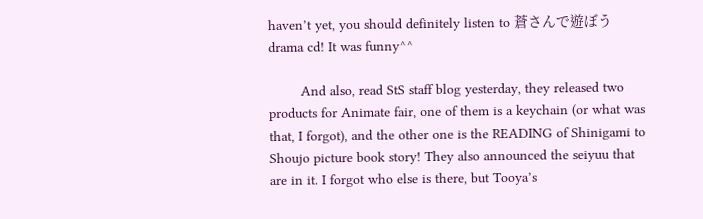haven’t yet, you should definitely listen to 蒼さんで遊ぼう drama cd! It was funny^^

        And also, read StS staff blog yesterday, they released two products for Animate fair, one of them is a keychain (or what was that, I forgot), and the other one is the READING of Shinigami to Shoujo picture book story! They also announced the seiyuu that are in it. I forgot who else is there, but Tooya’s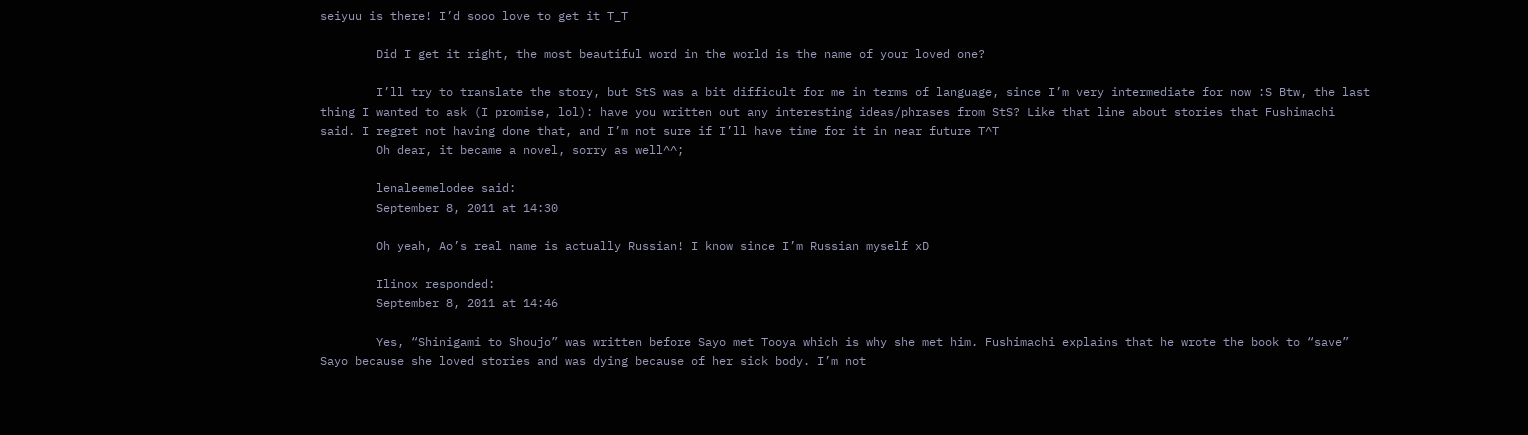seiyuu is there! I’d sooo love to get it T_T

        Did I get it right, the most beautiful word in the world is the name of your loved one?

        I’ll try to translate the story, but StS was a bit difficult for me in terms of language, since I’m very intermediate for now :S Btw, the last thing I wanted to ask (I promise, lol): have you written out any interesting ideas/phrases from StS? Like that line about stories that Fushimachi said. I regret not having done that, and I’m not sure if I’ll have time for it in near future T^T
        Oh dear, it became a novel, sorry as well^^;

        lenaleemelodee said:
        September 8, 2011 at 14:30

        Oh yeah, Ao’s real name is actually Russian! I know since I’m Russian myself xD

        Ilinox responded:
        September 8, 2011 at 14:46

        Yes, “Shinigami to Shoujo” was written before Sayo met Tooya which is why she met him. Fushimachi explains that he wrote the book to “save” Sayo because she loved stories and was dying because of her sick body. I’m not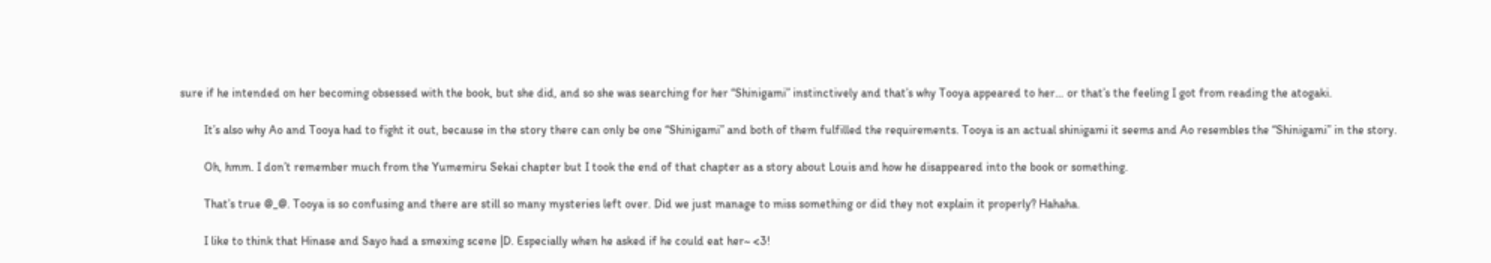sure if he intended on her becoming obsessed with the book, but she did, and so she was searching for her “Shinigami” instinctively and that’s why Tooya appeared to her… or that’s the feeling I got from reading the atogaki.

        It’s also why Ao and Tooya had to fight it out, because in the story there can only be one “Shinigami” and both of them fulfilled the requirements. Tooya is an actual shinigami it seems and Ao resembles the “Shinigami” in the story.

        Oh, hmm. I don’t remember much from the Yumemiru Sekai chapter but I took the end of that chapter as a story about Louis and how he disappeared into the book or something.

        That’s true @_@. Tooya is so confusing and there are still so many mysteries left over. Did we just manage to miss something or did they not explain it properly? Hahaha.

        I like to think that Hinase and Sayo had a smexing scene |D. Especially when he asked if he could eat her~ <3!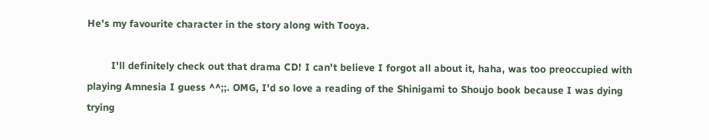He's my favourite character in the story along with Tooya.

        I'll definitely check out that drama CD! I can't believe I forgot all about it, haha, was too preoccupied with playing Amnesia I guess ^^;;. OMG, I'd so love a reading of the Shinigami to Shoujo book because I was dying trying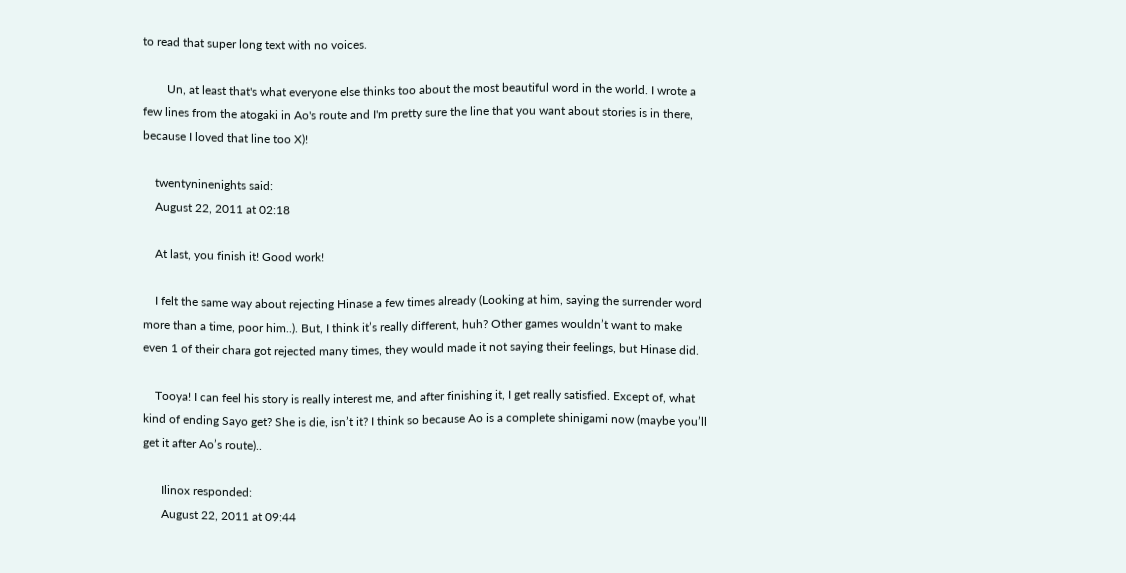to read that super long text with no voices.

        Un, at least that's what everyone else thinks too about the most beautiful word in the world. I wrote a few lines from the atogaki in Ao's route and I'm pretty sure the line that you want about stories is in there, because I loved that line too X)!

    twentyninenights said:
    August 22, 2011 at 02:18

    At last, you finish it! Good work!

    I felt the same way about rejecting Hinase a few times already (Looking at him, saying the surrender word more than a time, poor him..). But, I think it’s really different, huh? Other games wouldn’t want to make even 1 of their chara got rejected many times, they would made it not saying their feelings, but Hinase did.

    Tooya! I can feel his story is really interest me, and after finishing it, I get really satisfied. Except of, what kind of ending Sayo get? She is die, isn’t it? I think so because Ao is a complete shinigami now (maybe you’ll get it after Ao’s route)..

      Ilinox responded:
      August 22, 2011 at 09:44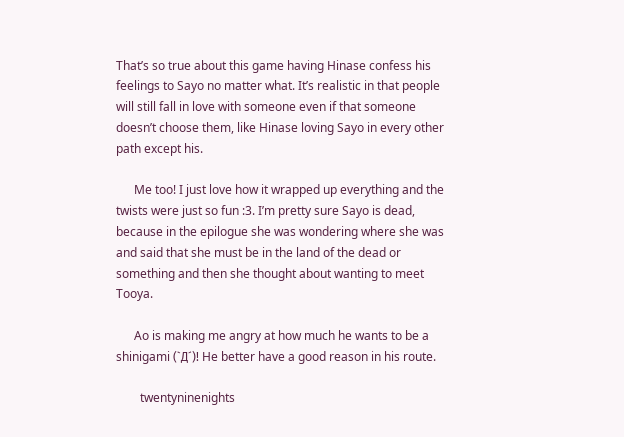That’s so true about this game having Hinase confess his feelings to Sayo no matter what. It’s realistic in that people will still fall in love with someone even if that someone doesn’t choose them, like Hinase loving Sayo in every other path except his.

      Me too! I just love how it wrapped up everything and the twists were just so fun :3. I’m pretty sure Sayo is dead, because in the epilogue she was wondering where she was and said that she must be in the land of the dead or something and then she thought about wanting to meet Tooya.

      Ao is making me angry at how much he wants to be a shinigami (`Д´)! He better have a good reason in his route.

        twentyninenights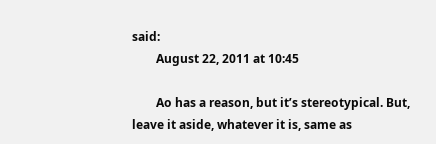said:
        August 22, 2011 at 10:45

        Ao has a reason, but it’s stereotypical. But, leave it aside, whatever it is, same as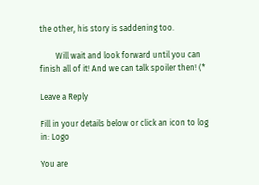the other, his story is saddening too.

        Will wait and look forward until you can finish all of it! And we can talk spoiler then! (*

Leave a Reply

Fill in your details below or click an icon to log in: Logo

You are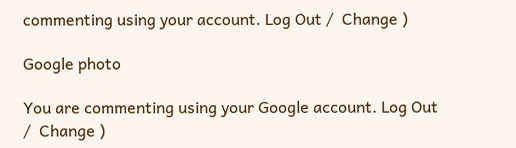commenting using your account. Log Out /  Change )

Google photo

You are commenting using your Google account. Log Out /  Change )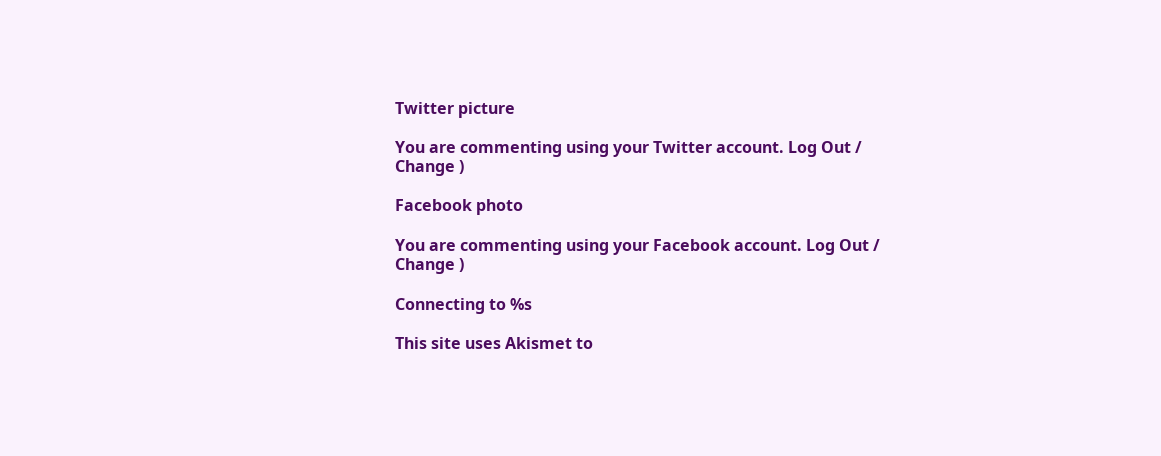Twitter picture

You are commenting using your Twitter account. Log Out /  Change )

Facebook photo

You are commenting using your Facebook account. Log Out /  Change )

Connecting to %s

This site uses Akismet to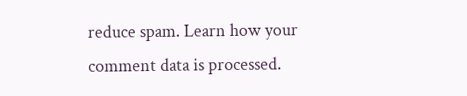reduce spam. Learn how your comment data is processed.